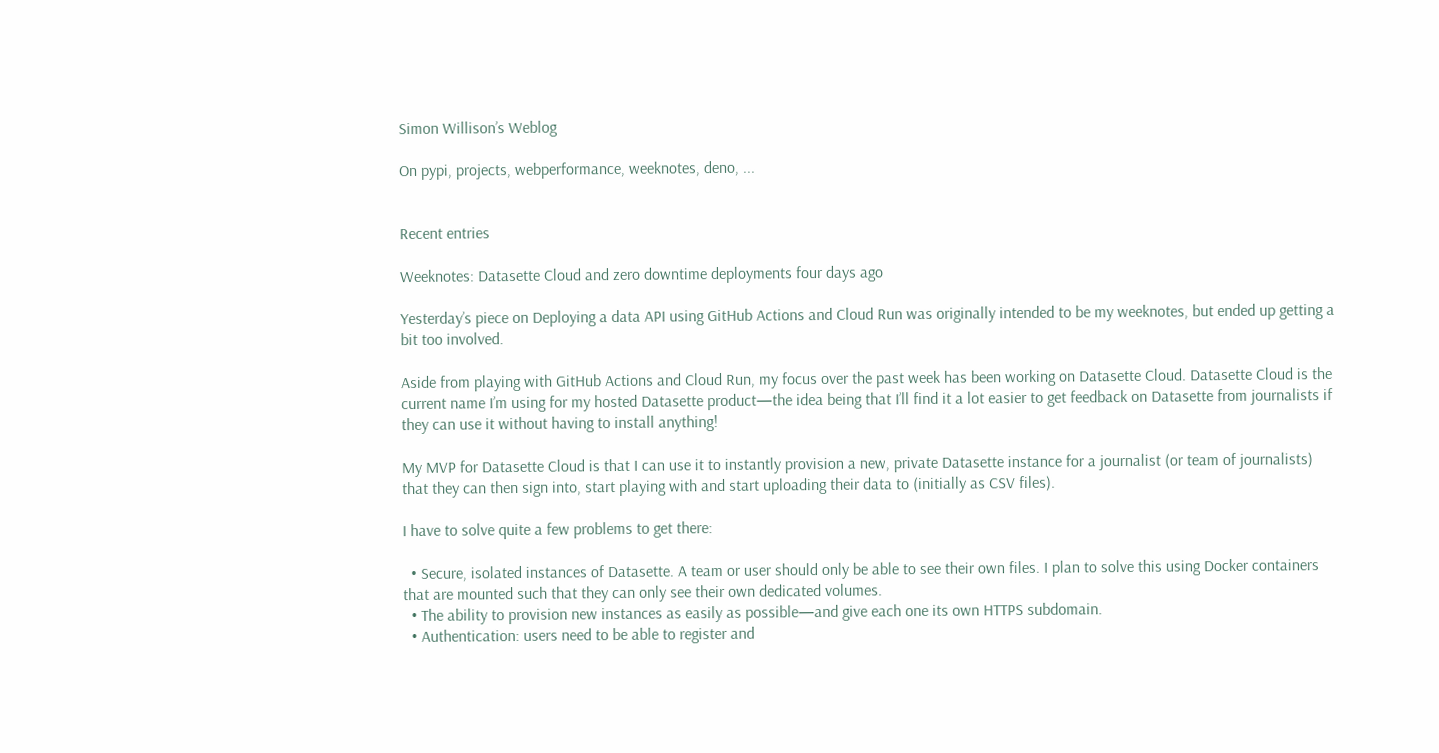Simon Willison’s Weblog

On pypi, projects, webperformance, weeknotes, deno, ...


Recent entries

Weeknotes: Datasette Cloud and zero downtime deployments four days ago

Yesterday’s piece on Deploying a data API using GitHub Actions and Cloud Run was originally intended to be my weeknotes, but ended up getting a bit too involved.

Aside from playing with GitHub Actions and Cloud Run, my focus over the past week has been working on Datasette Cloud. Datasette Cloud is the current name I’m using for my hosted Datasette product—the idea being that I’ll find it a lot easier to get feedback on Datasette from journalists if they can use it without having to install anything!

My MVP for Datasette Cloud is that I can use it to instantly provision a new, private Datasette instance for a journalist (or team of journalists) that they can then sign into, start playing with and start uploading their data to (initially as CSV files).

I have to solve quite a few problems to get there:

  • Secure, isolated instances of Datasette. A team or user should only be able to see their own files. I plan to solve this using Docker containers that are mounted such that they can only see their own dedicated volumes.
  • The ability to provision new instances as easily as possible—and give each one its own HTTPS subdomain.
  • Authentication: users need to be able to register and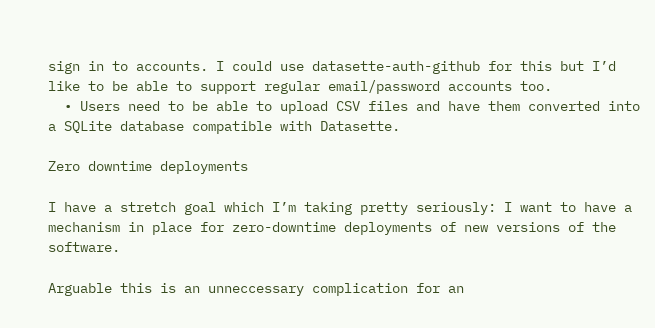sign in to accounts. I could use datasette-auth-github for this but I’d like to be able to support regular email/password accounts too.
  • Users need to be able to upload CSV files and have them converted into a SQLite database compatible with Datasette.

Zero downtime deployments

I have a stretch goal which I’m taking pretty seriously: I want to have a mechanism in place for zero-downtime deployments of new versions of the software.

Arguable this is an unneccessary complication for an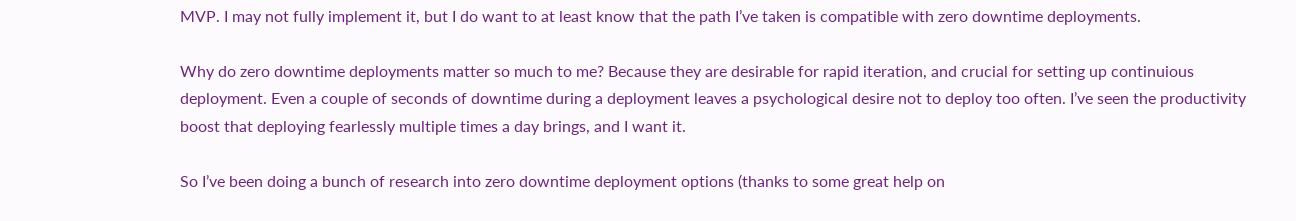MVP. I may not fully implement it, but I do want to at least know that the path I’ve taken is compatible with zero downtime deployments.

Why do zero downtime deployments matter so much to me? Because they are desirable for rapid iteration, and crucial for setting up continuious deployment. Even a couple of seconds of downtime during a deployment leaves a psychological desire not to deploy too often. I’ve seen the productivity boost that deploying fearlessly multiple times a day brings, and I want it.

So I’ve been doing a bunch of research into zero downtime deployment options (thanks to some great help on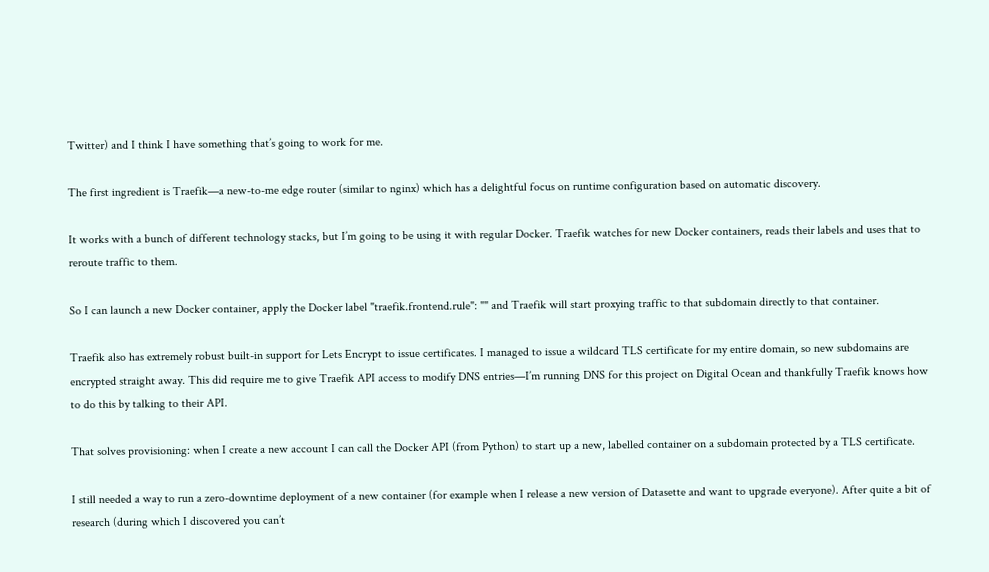Twitter) and I think I have something that’s going to work for me.

The first ingredient is Traefik—a new-to-me edge router (similar to nginx) which has a delightful focus on runtime configuration based on automatic discovery.

It works with a bunch of different technology stacks, but I’m going to be using it with regular Docker. Traefik watches for new Docker containers, reads their labels and uses that to reroute traffic to them.

So I can launch a new Docker container, apply the Docker label "traefik.frontend.rule": "" and Traefik will start proxying traffic to that subdomain directly to that container.

Traefik also has extremely robust built-in support for Lets Encrypt to issue certificates. I managed to issue a wildcard TLS certificate for my entire domain, so new subdomains are encrypted straight away. This did require me to give Traefik API access to modify DNS entries—I’m running DNS for this project on Digital Ocean and thankfully Traefik knows how to do this by talking to their API.

That solves provisioning: when I create a new account I can call the Docker API (from Python) to start up a new, labelled container on a subdomain protected by a TLS certificate.

I still needed a way to run a zero-downtime deployment of a new container (for example when I release a new version of Datasette and want to upgrade everyone). After quite a bit of research (during which I discovered you can’t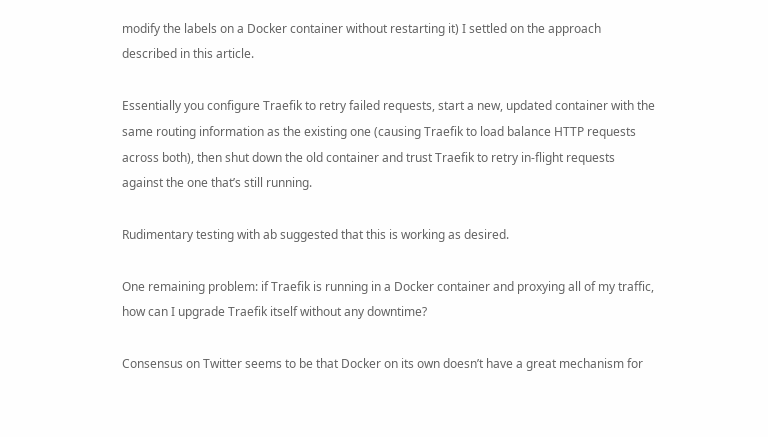modify the labels on a Docker container without restarting it) I settled on the approach described in this article.

Essentially you configure Traefik to retry failed requests, start a new, updated container with the same routing information as the existing one (causing Traefik to load balance HTTP requests across both), then shut down the old container and trust Traefik to retry in-flight requests against the one that’s still running.

Rudimentary testing with ab suggested that this is working as desired.

One remaining problem: if Traefik is running in a Docker container and proxying all of my traffic, how can I upgrade Traefik itself without any downtime?

Consensus on Twitter seems to be that Docker on its own doesn’t have a great mechanism for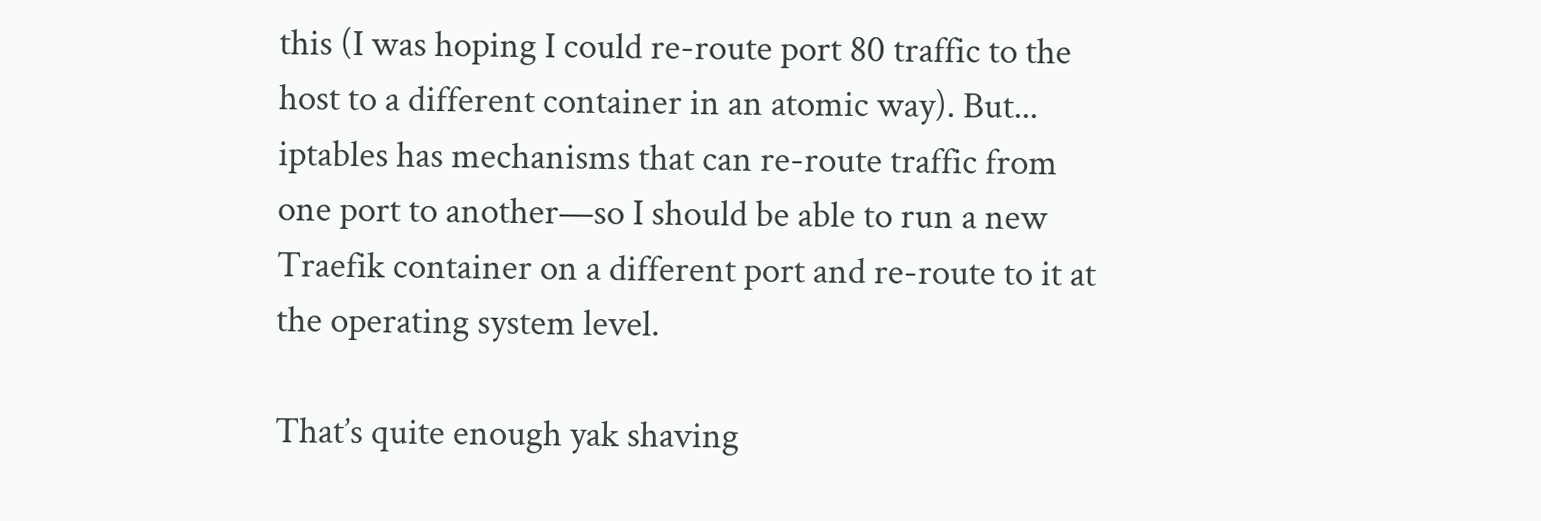this (I was hoping I could re-route port 80 traffic to the host to a different container in an atomic way). But... iptables has mechanisms that can re-route traffic from one port to another—so I should be able to run a new Traefik container on a different port and re-route to it at the operating system level.

That’s quite enough yak shaving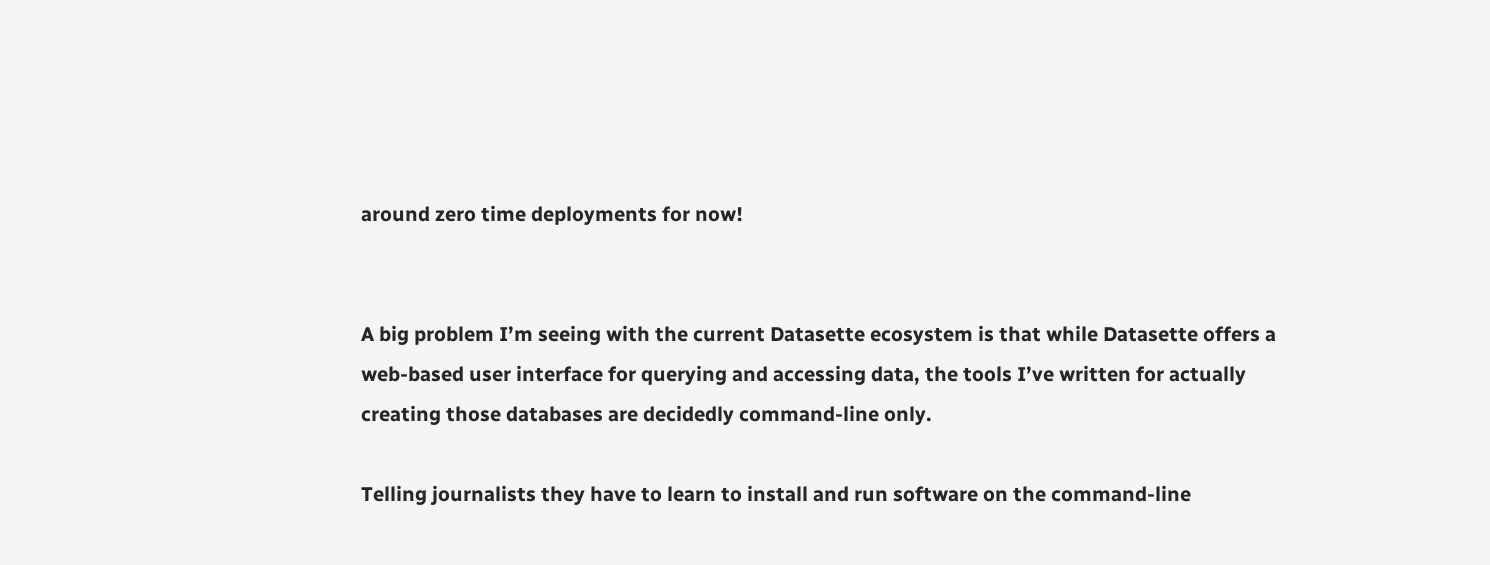around zero time deployments for now!


A big problem I’m seeing with the current Datasette ecosystem is that while Datasette offers a web-based user interface for querying and accessing data, the tools I’ve written for actually creating those databases are decidedly command-line only.

Telling journalists they have to learn to install and run software on the command-line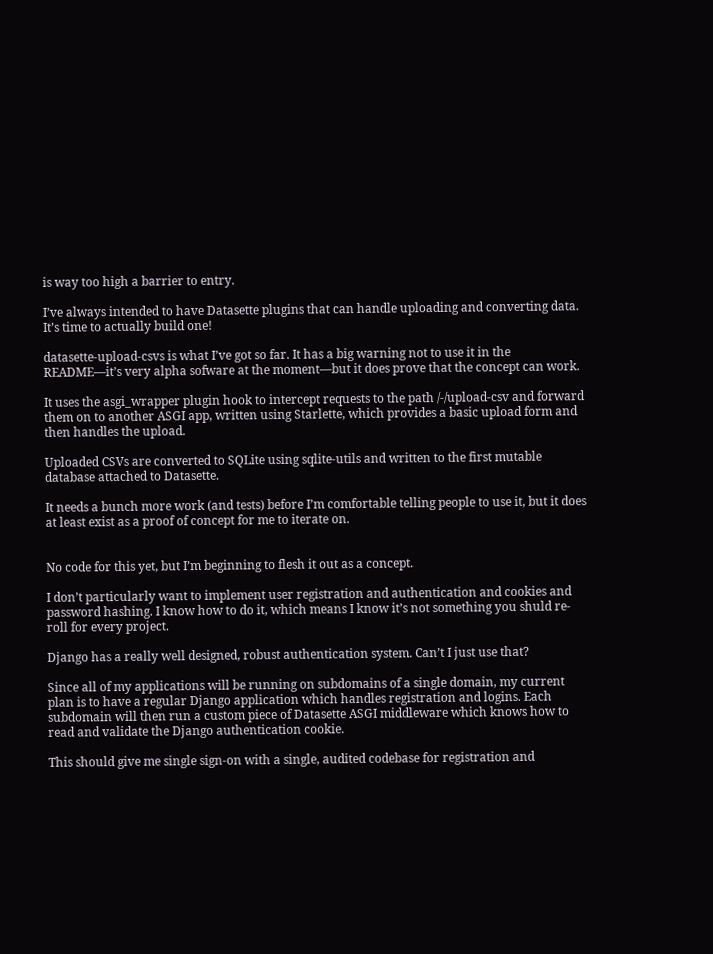is way too high a barrier to entry.

I’ve always intended to have Datasette plugins that can handle uploading and converting data. It’s time to actually build one!

datasette-upload-csvs is what I’ve got so far. It has a big warning not to use it in the README—it’s very alpha sofware at the moment—but it does prove that the concept can work.

It uses the asgi_wrapper plugin hook to intercept requests to the path /-/upload-csv and forward them on to another ASGI app, written using Starlette, which provides a basic upload form and then handles the upload.

Uploaded CSVs are converted to SQLite using sqlite-utils and written to the first mutable database attached to Datasette.

It needs a bunch more work (and tests) before I’m comfortable telling people to use it, but it does at least exist as a proof of concept for me to iterate on.


No code for this yet, but I’m beginning to flesh it out as a concept.

I don’t particularly want to implement user registration and authentication and cookies and password hashing. I know how to do it, which means I know it’s not something you shuld re-roll for every project.

Django has a really well designed, robust authentication system. Can’t I just use that?

Since all of my applications will be running on subdomains of a single domain, my current plan is to have a regular Django application which handles registration and logins. Each subdomain will then run a custom piece of Datasette ASGI middleware which knows how to read and validate the Django authentication cookie.

This should give me single sign-on with a single, audited codebase for registration and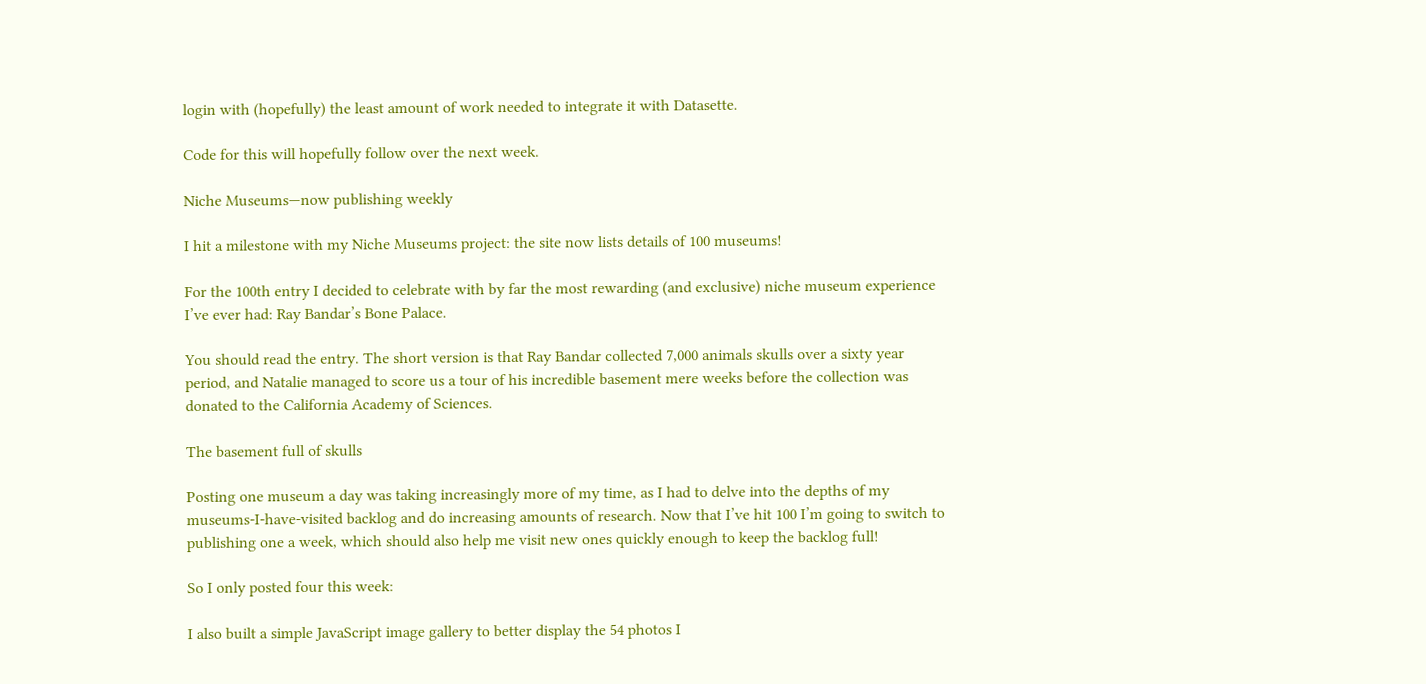login with (hopefully) the least amount of work needed to integrate it with Datasette.

Code for this will hopefully follow over the next week.

Niche Museums—now publishing weekly

I hit a milestone with my Niche Museums project: the site now lists details of 100 museums!

For the 100th entry I decided to celebrate with by far the most rewarding (and exclusive) niche museum experience I’ve ever had: Ray Bandar’s Bone Palace.

You should read the entry. The short version is that Ray Bandar collected 7,000 animals skulls over a sixty year period, and Natalie managed to score us a tour of his incredible basement mere weeks before the collection was donated to the California Academy of Sciences.

The basement full of skulls

Posting one museum a day was taking increasingly more of my time, as I had to delve into the depths of my museums-I-have-visited backlog and do increasing amounts of research. Now that I’ve hit 100 I’m going to switch to publishing one a week, which should also help me visit new ones quickly enough to keep the backlog full!

So I only posted four this week:

I also built a simple JavaScript image gallery to better display the 54 photos I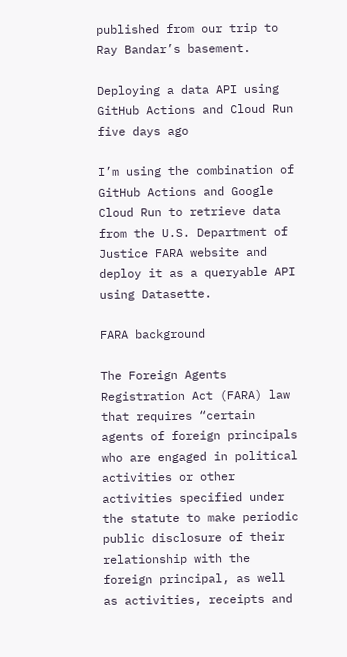published from our trip to Ray Bandar’s basement.

Deploying a data API using GitHub Actions and Cloud Run five days ago

I’m using the combination of GitHub Actions and Google Cloud Run to retrieve data from the U.S. Department of Justice FARA website and deploy it as a queryable API using Datasette.

FARA background

The Foreign Agents Registration Act (FARA) law that requires “certain agents of foreign principals who are engaged in political activities or other activities specified under the statute to make periodic public disclosure of their relationship with the foreign principal, as well as activities, receipts and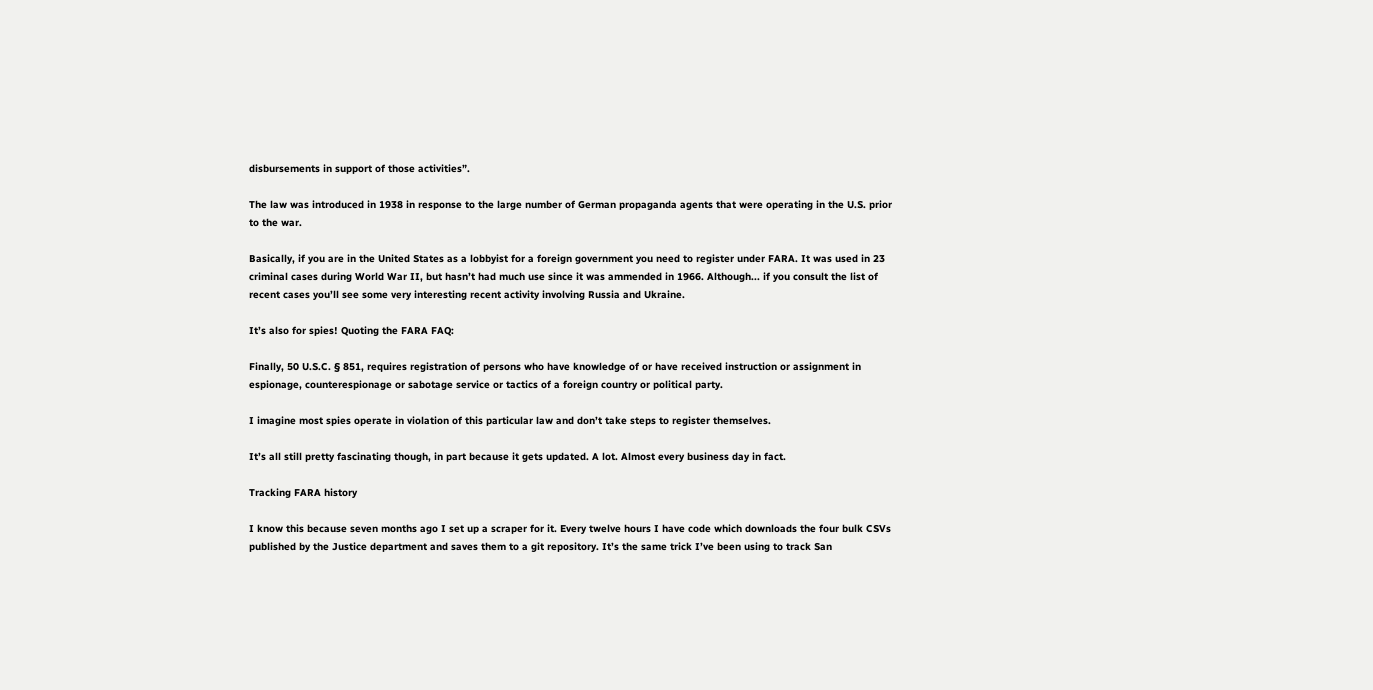disbursements in support of those activities”.

The law was introduced in 1938 in response to the large number of German propaganda agents that were operating in the U.S. prior to the war.

Basically, if you are in the United States as a lobbyist for a foreign government you need to register under FARA. It was used in 23 criminal cases during World War II, but hasn’t had much use since it was ammended in 1966. Although... if you consult the list of recent cases you’ll see some very interesting recent activity involving Russia and Ukraine.

It’s also for spies! Quoting the FARA FAQ:

Finally, 50 U.S.C. § 851, requires registration of persons who have knowledge of or have received instruction or assignment in espionage, counterespionage or sabotage service or tactics of a foreign country or political party.

I imagine most spies operate in violation of this particular law and don’t take steps to register themselves.

It’s all still pretty fascinating though, in part because it gets updated. A lot. Almost every business day in fact.

Tracking FARA history

I know this because seven months ago I set up a scraper for it. Every twelve hours I have code which downloads the four bulk CSVs published by the Justice department and saves them to a git repository. It’s the same trick I’ve been using to track San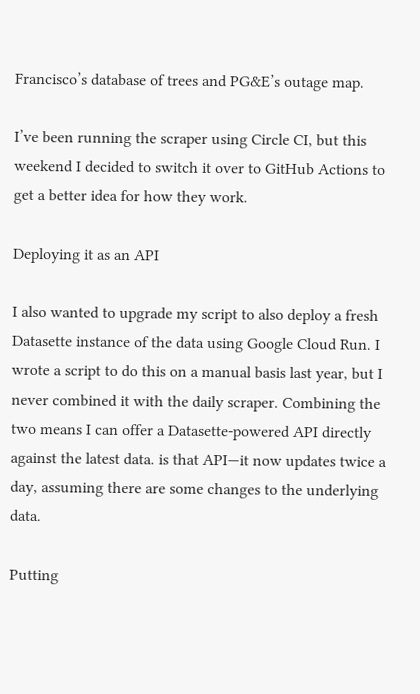Francisco’s database of trees and PG&E’s outage map.

I’ve been running the scraper using Circle CI, but this weekend I decided to switch it over to GitHub Actions to get a better idea for how they work.

Deploying it as an API

I also wanted to upgrade my script to also deploy a fresh Datasette instance of the data using Google Cloud Run. I wrote a script to do this on a manual basis last year, but I never combined it with the daily scraper. Combining the two means I can offer a Datasette-powered API directly against the latest data. is that API—it now updates twice a day, assuming there are some changes to the underlying data.

Putting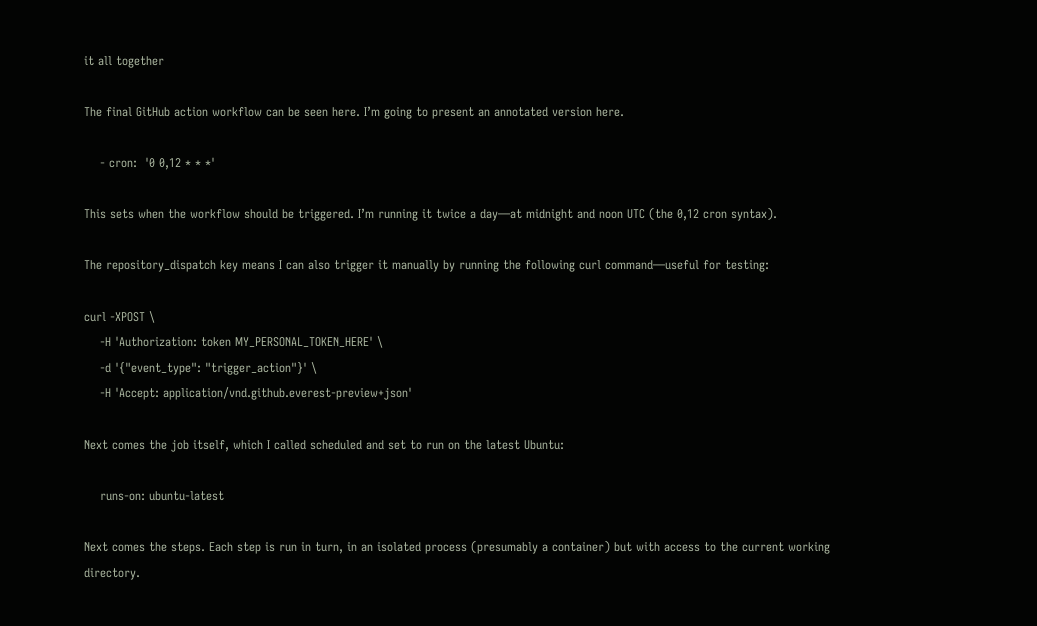it all together

The final GitHub action workflow can be seen here. I’m going to present an annotated version here.

    - cron:  '0 0,12 * * *'

This sets when the workflow should be triggered. I’m running it twice a day—at midnight and noon UTC (the 0,12 cron syntax).

The repository_dispatch key means I can also trigger it manually by running the following curl command—useful for testing:

curl -XPOST \
    -H 'Authorization: token MY_PERSONAL_TOKEN_HERE' \
    -d '{"event_type": "trigger_action"}' \
    -H 'Accept: application/vnd.github.everest-preview+json'

Next comes the job itself, which I called scheduled and set to run on the latest Ubuntu:

    runs-on: ubuntu-latest

Next comes the steps. Each step is run in turn, in an isolated process (presumably a container) but with access to the current working directory.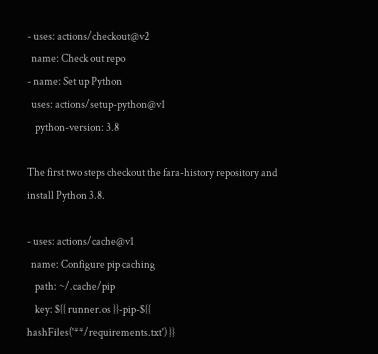- uses: actions/checkout@v2
  name: Check out repo
- name: Set up Python
  uses: actions/setup-python@v1
    python-version: 3.8

The first two steps checkout the fara-history repository and install Python 3.8.

- uses: actions/cache@v1
  name: Configure pip caching
    path: ~/.cache/pip
    key: ${{ runner.os }}-pip-${{ hashFiles('**/requirements.txt') }}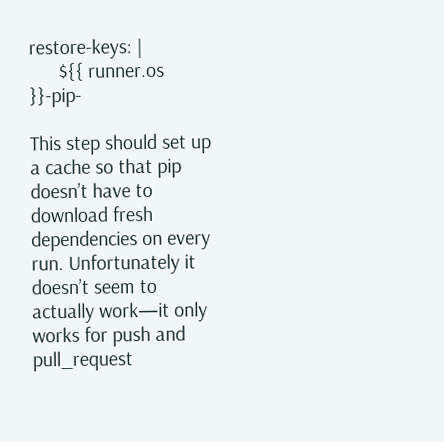restore-keys: |
      ${{ runner.os }}-pip-

This step should set up a cache so that pip doesn’t have to download fresh dependencies on every run. Unfortunately it doesn’t seem to actually work—it only works for push and pull_request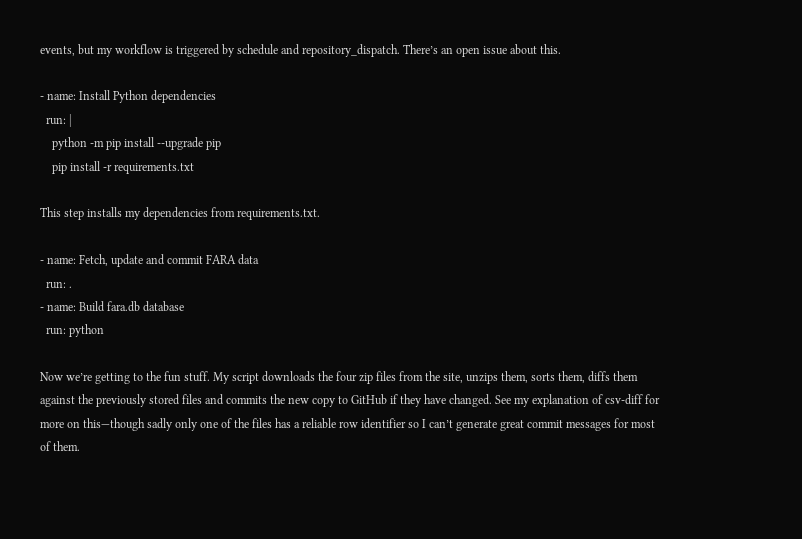events, but my workflow is triggered by schedule and repository_dispatch. There’s an open issue about this.

- name: Install Python dependencies
  run: |
    python -m pip install --upgrade pip
    pip install -r requirements.txt

This step installs my dependencies from requirements.txt.

- name: Fetch, update and commit FARA data
  run: .
- name: Build fara.db database
  run: python

Now we’re getting to the fun stuff. My script downloads the four zip files from the site, unzips them, sorts them, diffs them against the previously stored files and commits the new copy to GitHub if they have changed. See my explanation of csv-diff for more on this—though sadly only one of the files has a reliable row identifier so I can’t generate great commit messages for most of them.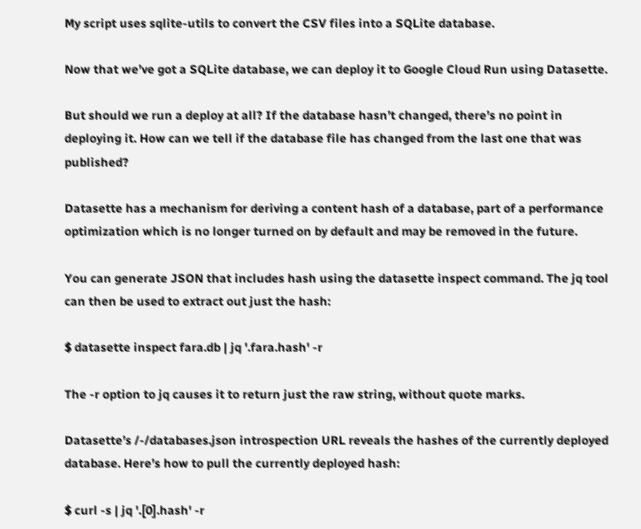My script uses sqlite-utils to convert the CSV files into a SQLite database.

Now that we’ve got a SQLite database, we can deploy it to Google Cloud Run using Datasette.

But should we run a deploy at all? If the database hasn’t changed, there’s no point in deploying it. How can we tell if the database file has changed from the last one that was published?

Datasette has a mechanism for deriving a content hash of a database, part of a performance optimization which is no longer turned on by default and may be removed in the future.

You can generate JSON that includes hash using the datasette inspect command. The jq tool can then be used to extract out just the hash:

$ datasette inspect fara.db | jq '.fara.hash' -r

The -r option to jq causes it to return just the raw string, without quote marks.

Datasette’s /-/databases.json introspection URL reveals the hashes of the currently deployed database. Here’s how to pull the currently deployed hash:

$ curl -s | jq '.[0].hash' -r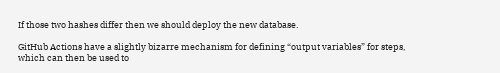If those two hashes differ then we should deploy the new database.

GitHub Actions have a slightly bizarre mechanism for defining “output variables” for steps, which can then be used to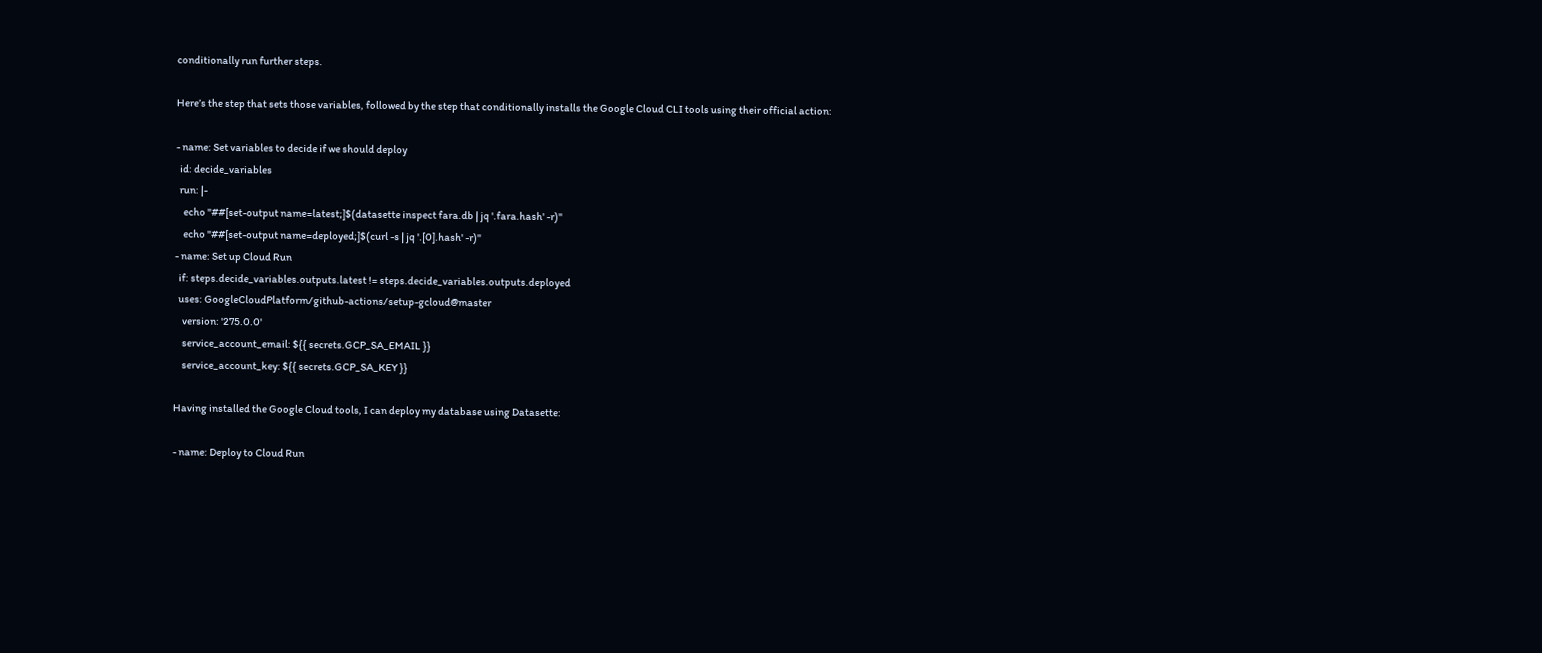conditionally run further steps.

Here’s the step that sets those variables, followed by the step that conditionally installs the Google Cloud CLI tools using their official action:

- name: Set variables to decide if we should deploy
  id: decide_variables
  run: |-
    echo "##[set-output name=latest;]$(datasette inspect fara.db | jq '.fara.hash' -r)"
    echo "##[set-output name=deployed;]$(curl -s | jq '.[0].hash' -r)"
- name: Set up Cloud Run
  if: steps.decide_variables.outputs.latest != steps.decide_variables.outputs.deployed
  uses: GoogleCloudPlatform/github-actions/setup-gcloud@master
    version: '275.0.0'
    service_account_email: ${{ secrets.GCP_SA_EMAIL }}
    service_account_key: ${{ secrets.GCP_SA_KEY }}

Having installed the Google Cloud tools, I can deploy my database using Datasette:

- name: Deploy to Cloud Run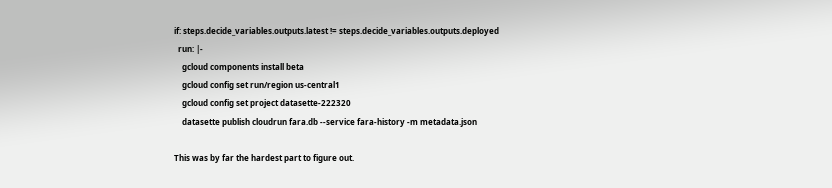if: steps.decide_variables.outputs.latest != steps.decide_variables.outputs.deployed
  run: |-
    gcloud components install beta
    gcloud config set run/region us-central1
    gcloud config set project datasette-222320
    datasette publish cloudrun fara.db --service fara-history -m metadata.json

This was by far the hardest part to figure out.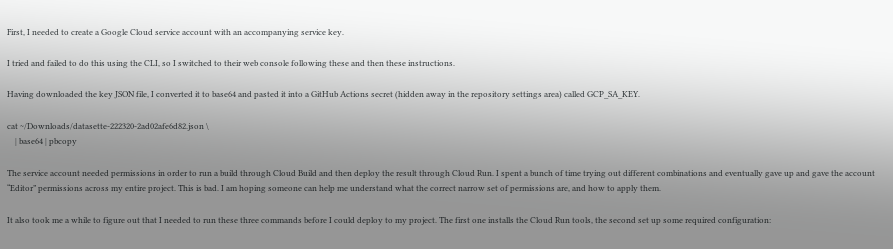First, I needed to create a Google Cloud service account with an accompanying service key.

I tried and failed to do this using the CLI, so I switched to their web console following these and then these instructions.

Having downloaded the key JSON file, I converted it to base64 and pasted it into a GitHub Actions secret (hidden away in the repository settings area) called GCP_SA_KEY.

cat ~/Downloads/datasette-222320-2ad02afe6d82.json \
    | base64 | pbcopy

The service account needed permissions in order to run a build through Cloud Build and then deploy the result through Cloud Run. I spent a bunch of time trying out different combinations and eventually gave up and gave the account “Editor” permissions across my entire project. This is bad. I am hoping someone can help me understand what the correct narrow set of permissions are, and how to apply them.

It also took me a while to figure out that I needed to run these three commands before I could deploy to my project. The first one installs the Cloud Run tools, the second set up some required configuration: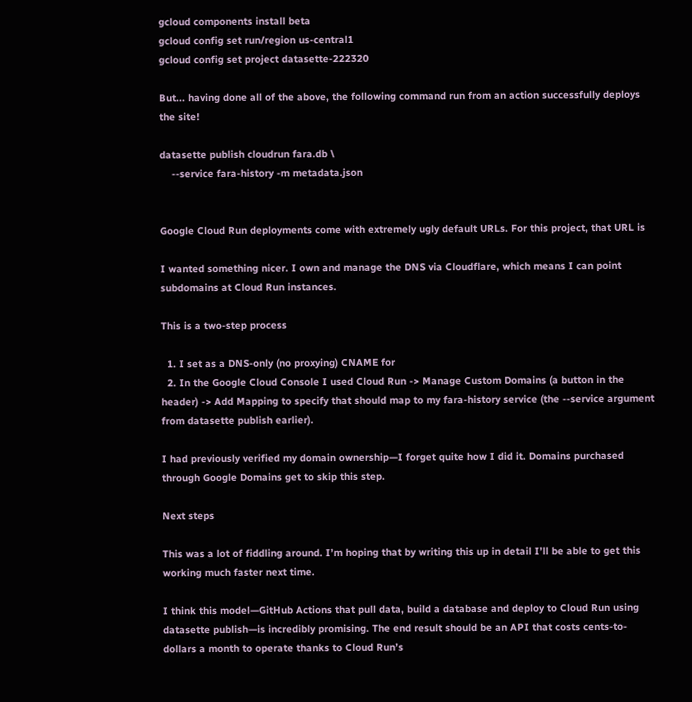gcloud components install beta
gcloud config set run/region us-central1
gcloud config set project datasette-222320

But... having done all of the above, the following command run from an action successfully deploys the site!

datasette publish cloudrun fara.db \
    --service fara-history -m metadata.json


Google Cloud Run deployments come with extremely ugly default URLs. For this project, that URL is

I wanted something nicer. I own and manage the DNS via Cloudflare, which means I can point subdomains at Cloud Run instances.

This is a two-step process

  1. I set as a DNS-only (no proxying) CNAME for
  2. In the Google Cloud Console I used Cloud Run -> Manage Custom Domains (a button in the header) -> Add Mapping to specify that should map to my fara-history service (the --service argument from datasette publish earlier).

I had previously verified my domain ownership—I forget quite how I did it. Domains purchased through Google Domains get to skip this step.

Next steps

This was a lot of fiddling around. I’m hoping that by writing this up in detail I’ll be able to get this working much faster next time.

I think this model—GitHub Actions that pull data, build a database and deploy to Cloud Run using datasette publish—is incredibly promising. The end result should be an API that costs cents-to-dollars a month to operate thanks to Cloud Run’s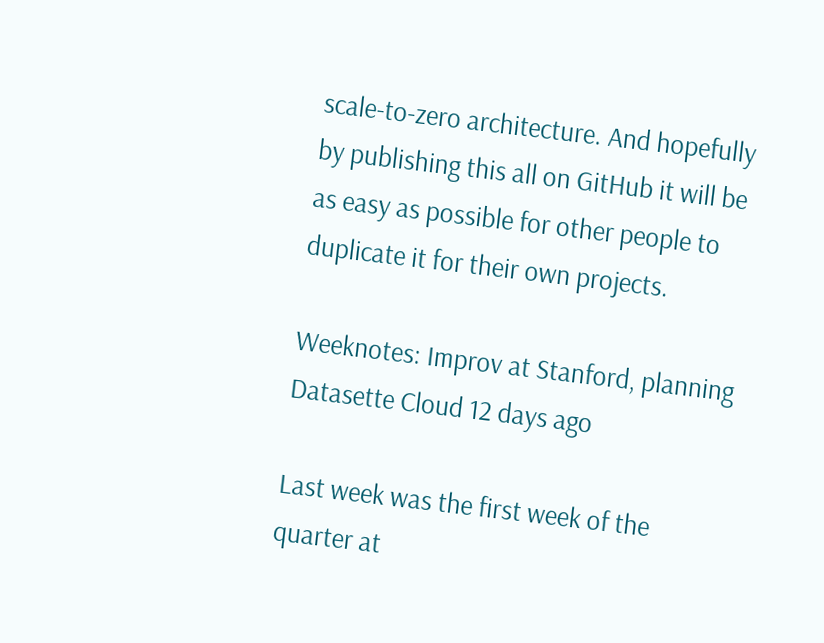scale-to-zero architecture. And hopefully by publishing this all on GitHub it will be as easy as possible for other people to duplicate it for their own projects.

Weeknotes: Improv at Stanford, planning Datasette Cloud 12 days ago

Last week was the first week of the quarter at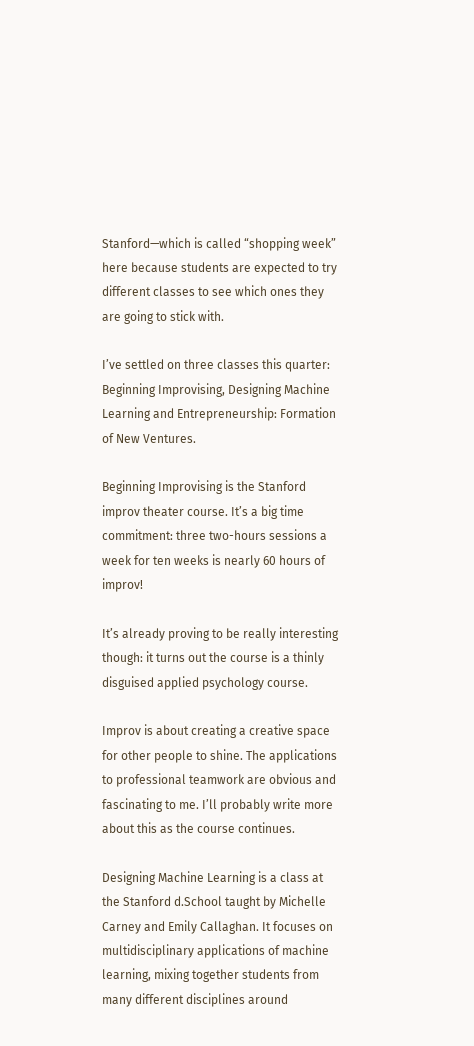Stanford—which is called “shopping week” here because students are expected to try different classes to see which ones they are going to stick with.

I’ve settled on three classes this quarter: Beginning Improvising, Designing Machine Learning and Entrepreneurship: Formation of New Ventures.

Beginning Improvising is the Stanford improv theater course. It’s a big time commitment: three two-hours sessions a week for ten weeks is nearly 60 hours of improv!

It’s already proving to be really interesting though: it turns out the course is a thinly disguised applied psychology course.

Improv is about creating a creative space for other people to shine. The applications to professional teamwork are obvious and fascinating to me. I’ll probably write more about this as the course continues.

Designing Machine Learning is a class at the Stanford d.School taught by Michelle Carney and Emily Callaghan. It focuses on multidisciplinary applications of machine learning, mixing together students from many different disciplines around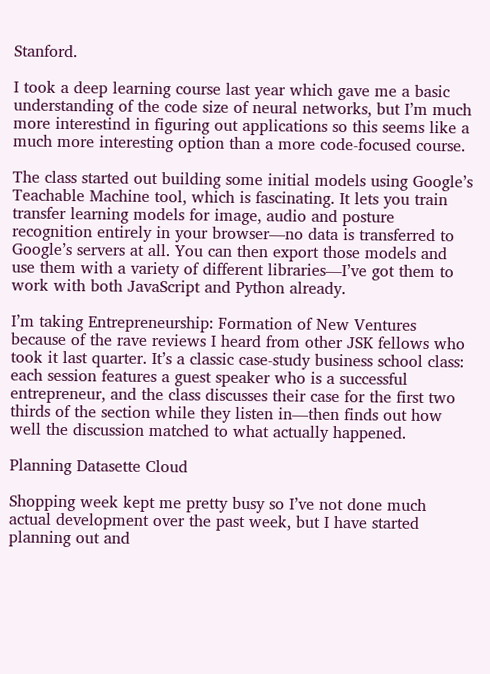Stanford.

I took a deep learning course last year which gave me a basic understanding of the code size of neural networks, but I’m much more interestind in figuring out applications so this seems like a much more interesting option than a more code-focused course.

The class started out building some initial models using Google’s Teachable Machine tool, which is fascinating. It lets you train transfer learning models for image, audio and posture recognition entirely in your browser—no data is transferred to Google’s servers at all. You can then export those models and use them with a variety of different libraries—I’ve got them to work with both JavaScript and Python already.

I’m taking Entrepreneurship: Formation of New Ventures because of the rave reviews I heard from other JSK fellows who took it last quarter. It’s a classic case-study business school class: each session features a guest speaker who is a successful entrepreneur, and the class discusses their case for the first two thirds of the section while they listen in—then finds out how well the discussion matched to what actually happened.

Planning Datasette Cloud

Shopping week kept me pretty busy so I’ve not done much actual development over the past week, but I have started planning out and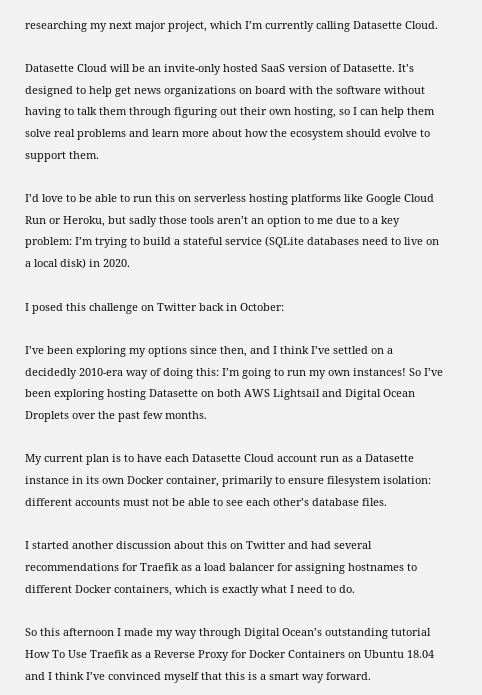researching my next major project, which I’m currently calling Datasette Cloud.

Datasette Cloud will be an invite-only hosted SaaS version of Datasette. It’s designed to help get news organizations on board with the software without having to talk them through figuring out their own hosting, so I can help them solve real problems and learn more about how the ecosystem should evolve to support them.

I’d love to be able to run this on serverless hosting platforms like Google Cloud Run or Heroku, but sadly those tools aren’t an option to me due to a key problem: I’m trying to build a stateful service (SQLite databases need to live on a local disk) in 2020.

I posed this challenge on Twitter back in October:

I’ve been exploring my options since then, and I think I’ve settled on a decidedly 2010-era way of doing this: I’m going to run my own instances! So I’ve been exploring hosting Datasette on both AWS Lightsail and Digital Ocean Droplets over the past few months.

My current plan is to have each Datasette Cloud account run as a Datasette instance in its own Docker container, primarily to ensure filesystem isolation: different accounts must not be able to see each other’s database files.

I started another discussion about this on Twitter and had several recommendations for Traefik as a load balancer for assigning hostnames to different Docker containers, which is exactly what I need to do.

So this afternoon I made my way through Digital Ocean’s outstanding tutorial How To Use Traefik as a Reverse Proxy for Docker Containers on Ubuntu 18.04 and I think I’ve convinced myself that this is a smart way forward.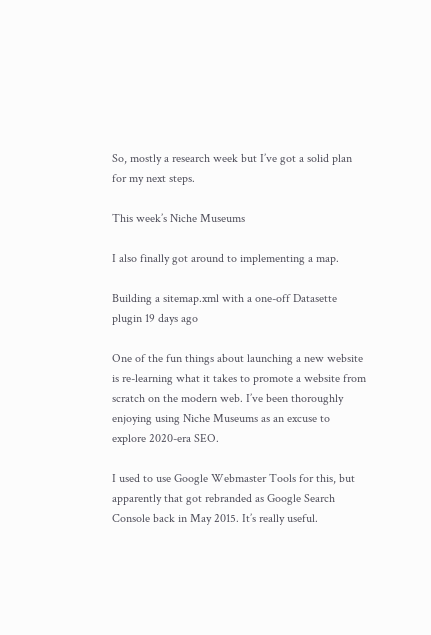So, mostly a research week but I’ve got a solid plan for my next steps.

This week’s Niche Museums

I also finally got around to implementing a map.

Building a sitemap.xml with a one-off Datasette plugin 19 days ago

One of the fun things about launching a new website is re-learning what it takes to promote a website from scratch on the modern web. I’ve been thoroughly enjoying using Niche Museums as an excuse to explore 2020-era SEO.

I used to use Google Webmaster Tools for this, but apparently that got rebranded as Google Search Console back in May 2015. It’s really useful.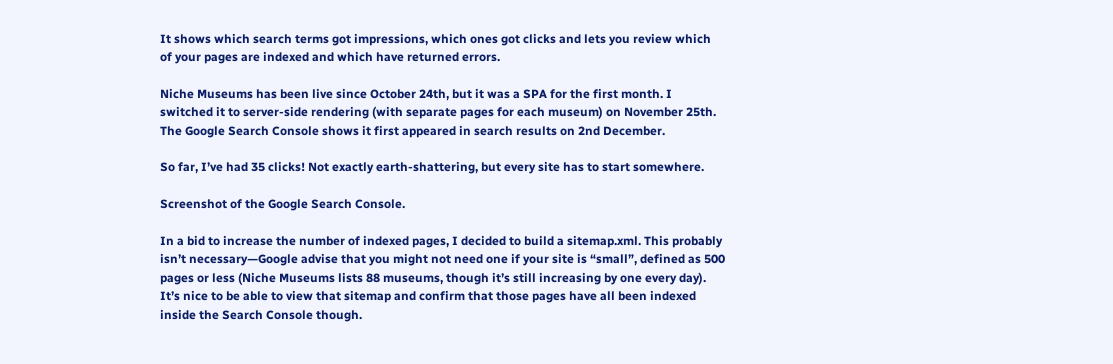It shows which search terms got impressions, which ones got clicks and lets you review which of your pages are indexed and which have returned errors.

Niche Museums has been live since October 24th, but it was a SPA for the first month. I switched it to server-side rendering (with separate pages for each museum) on November 25th. The Google Search Console shows it first appeared in search results on 2nd December.

So far, I’ve had 35 clicks! Not exactly earth-shattering, but every site has to start somewhere.

Screenshot of the Google Search Console.

In a bid to increase the number of indexed pages, I decided to build a sitemap.xml. This probably isn’t necessary—Google advise that you might not need one if your site is “small”, defined as 500 pages or less (Niche Museums lists 88 museums, though it’s still increasing by one every day). It’s nice to be able to view that sitemap and confirm that those pages have all been indexed inside the Search Console though.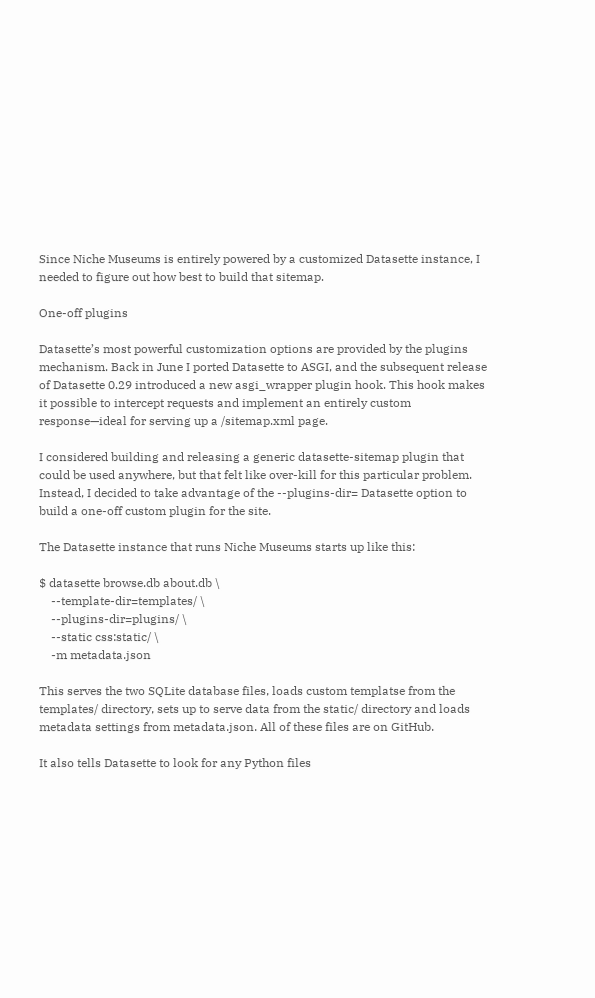Since Niche Museums is entirely powered by a customized Datasette instance, I needed to figure out how best to build that sitemap.

One-off plugins

Datasette’s most powerful customization options are provided by the plugins mechanism. Back in June I ported Datasette to ASGI, and the subsequent release of Datasette 0.29 introduced a new asgi_wrapper plugin hook. This hook makes it possible to intercept requests and implement an entirely custom response—ideal for serving up a /sitemap.xml page.

I considered building and releasing a generic datasette-sitemap plugin that could be used anywhere, but that felt like over-kill for this particular problem. Instead, I decided to take advantage of the --plugins-dir= Datasette option to build a one-off custom plugin for the site.

The Datasette instance that runs Niche Museums starts up like this:

$ datasette browse.db about.db \
    --template-dir=templates/ \
    --plugins-dir=plugins/ \
    --static css:static/ \
    -m metadata.json

This serves the two SQLite database files, loads custom templatse from the templates/ directory, sets up to serve data from the static/ directory and loads metadata settings from metadata.json. All of these files are on GitHub.

It also tells Datasette to look for any Python files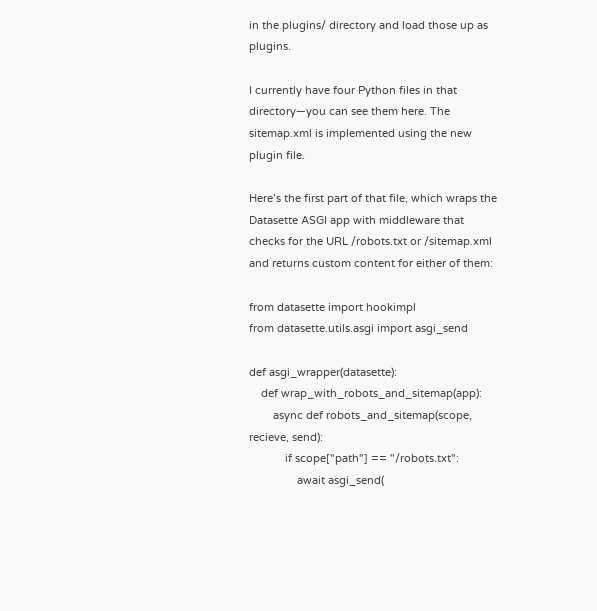in the plugins/ directory and load those up as plugins.

I currently have four Python files in that directory—you can see them here. The sitemap.xml is implemented using the new plugin file.

Here’s the first part of that file, which wraps the Datasette ASGI app with middleware that checks for the URL /robots.txt or /sitemap.xml and returns custom content for either of them:

from datasette import hookimpl
from datasette.utils.asgi import asgi_send

def asgi_wrapper(datasette):
    def wrap_with_robots_and_sitemap(app):
        async def robots_and_sitemap(scope, recieve, send):
            if scope["path"] == "/robots.txt":
                await asgi_send(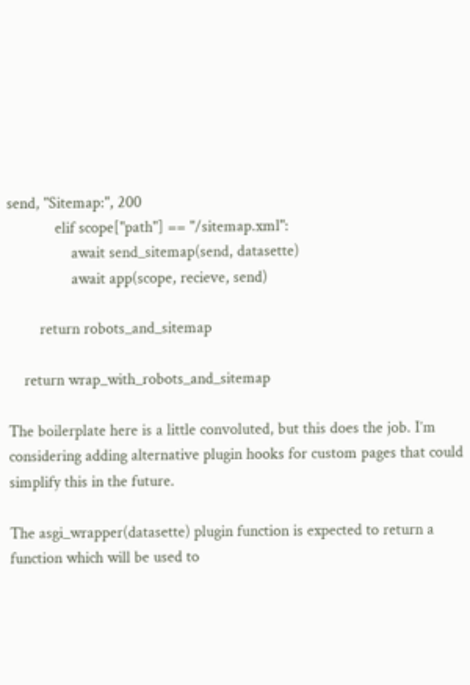send, "Sitemap:", 200
            elif scope["path"] == "/sitemap.xml":
                await send_sitemap(send, datasette)
                await app(scope, recieve, send)

        return robots_and_sitemap

    return wrap_with_robots_and_sitemap

The boilerplate here is a little convoluted, but this does the job. I’m considering adding alternative plugin hooks for custom pages that could simplify this in the future.

The asgi_wrapper(datasette) plugin function is expected to return a function which will be used to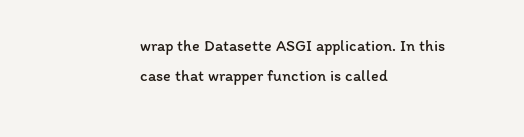wrap the Datasette ASGI application. In this case that wrapper function is called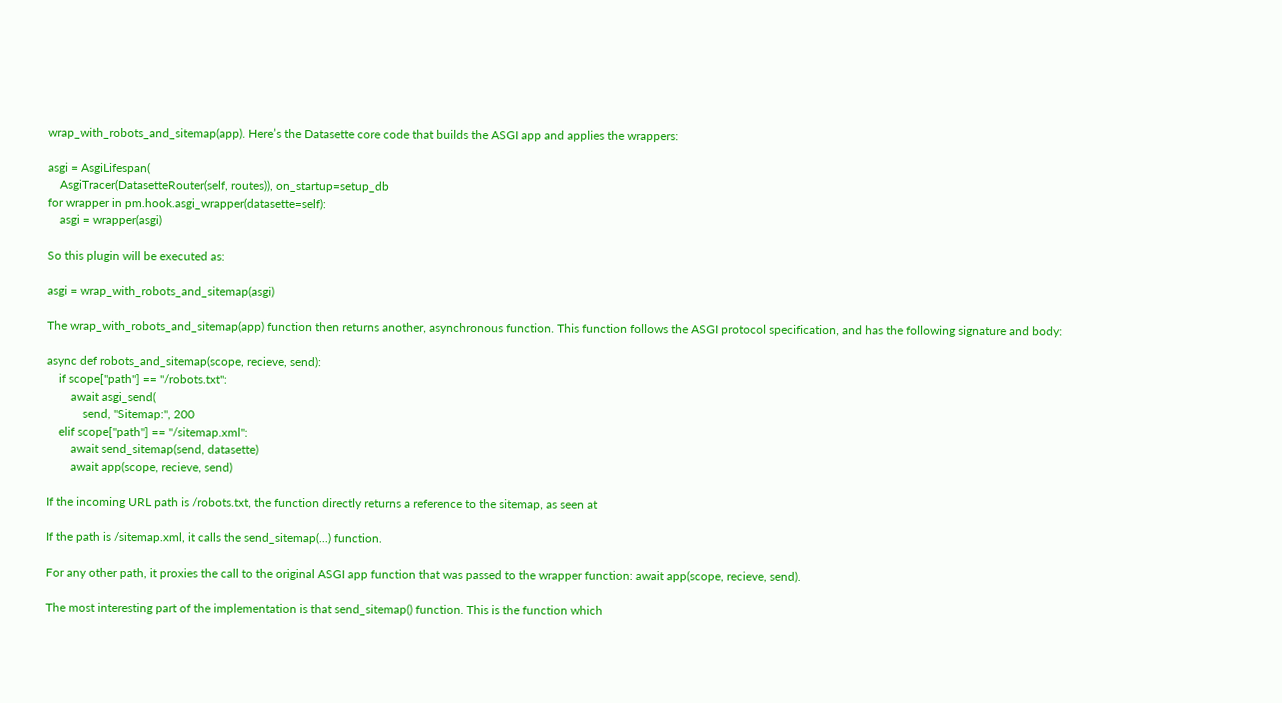wrap_with_robots_and_sitemap(app). Here’s the Datasette core code that builds the ASGI app and applies the wrappers:

asgi = AsgiLifespan(
    AsgiTracer(DatasetteRouter(self, routes)), on_startup=setup_db
for wrapper in pm.hook.asgi_wrapper(datasette=self):
    asgi = wrapper(asgi)

So this plugin will be executed as:

asgi = wrap_with_robots_and_sitemap(asgi)

The wrap_with_robots_and_sitemap(app) function then returns another, asynchronous function. This function follows the ASGI protocol specification, and has the following signature and body:

async def robots_and_sitemap(scope, recieve, send):
    if scope["path"] == "/robots.txt":
        await asgi_send(
            send, "Sitemap:", 200
    elif scope["path"] == "/sitemap.xml":
        await send_sitemap(send, datasette)
        await app(scope, recieve, send)

If the incoming URL path is /robots.txt, the function directly returns a reference to the sitemap, as seen at

If the path is /sitemap.xml, it calls the send_sitemap(...) function.

For any other path, it proxies the call to the original ASGI app function that was passed to the wrapper function: await app(scope, recieve, send).

The most interesting part of the implementation is that send_sitemap() function. This is the function which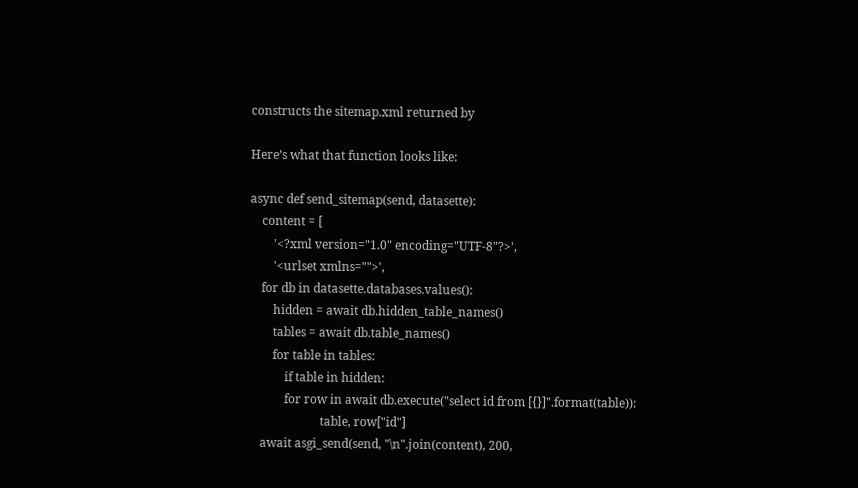constructs the sitemap.xml returned by

Here’s what that function looks like:

async def send_sitemap(send, datasette):
    content = [
        '<?xml version="1.0" encoding="UTF-8"?>',
        '<urlset xmlns="">',
    for db in datasette.databases.values():
        hidden = await db.hidden_table_names()
        tables = await db.table_names()
        for table in tables:
            if table in hidden:
            for row in await db.execute("select id from [{}]".format(table)):
                        table, row["id"]
    await asgi_send(send, "\n".join(content), 200,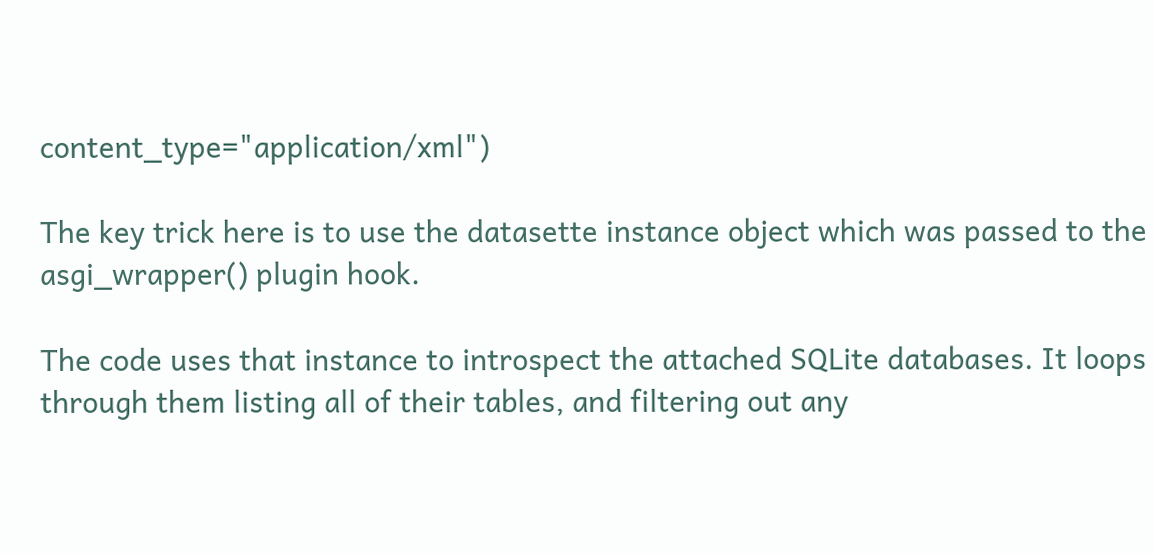content_type="application/xml")

The key trick here is to use the datasette instance object which was passed to the asgi_wrapper() plugin hook.

The code uses that instance to introspect the attached SQLite databases. It loops through them listing all of their tables, and filtering out any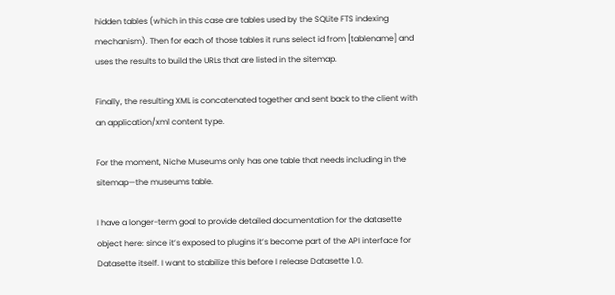hidden tables (which in this case are tables used by the SQLite FTS indexing mechanism). Then for each of those tables it runs select id from [tablename] and uses the results to build the URLs that are listed in the sitemap.

Finally, the resulting XML is concatenated together and sent back to the client with an application/xml content type.

For the moment, Niche Museums only has one table that needs including in the sitemap—the museums table.

I have a longer-term goal to provide detailed documentation for the datasette object here: since it’s exposed to plugins it’s become part of the API interface for Datasette itself. I want to stabilize this before I release Datasette 1.0.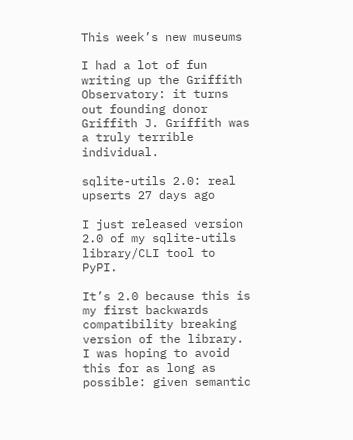This week’s new museums

I had a lot of fun writing up the Griffith Observatory: it turns out founding donor Griffith J. Griffith was a truly terrible individual.

sqlite-utils 2.0: real upserts 27 days ago

I just released version 2.0 of my sqlite-utils library/CLI tool to PyPI.

It’s 2.0 because this is my first backwards compatibility breaking version of the library. I was hoping to avoid this for as long as possible: given semantic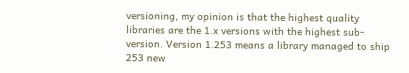versioning, my opinion is that the highest quality libraries are the 1.x versions with the highest sub-version. Version 1.253 means a library managed to ship 253 new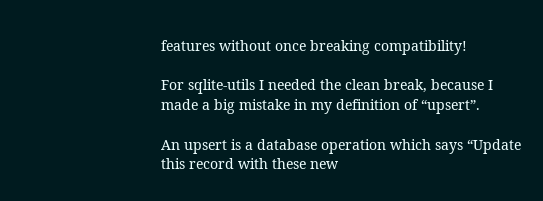features without once breaking compatibility!

For sqlite-utils I needed the clean break, because I made a big mistake in my definition of “upsert”.

An upsert is a database operation which says “Update this record with these new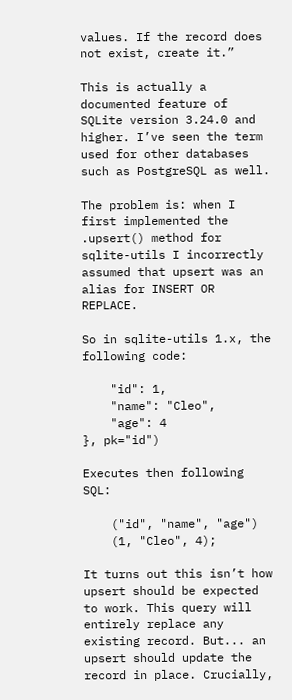values. If the record does not exist, create it.”

This is actually a documented feature of SQLite version 3.24.0 and higher. I’ve seen the term used for other databases such as PostgreSQL as well.

The problem is: when I first implemented the .upsert() method for sqlite-utils I incorrectly assumed that upsert was an alias for INSERT OR REPLACE.

So in sqlite-utils 1.x, the following code:

    "id": 1,
    "name": "Cleo",
    "age": 4
}, pk="id")

Executes then following SQL:

    ("id", "name", "age")
    (1, "Cleo", 4);

It turns out this isn’t how upsert should be expected to work. This query will entirely replace any existing record. But... an upsert should update the record in place. Crucially,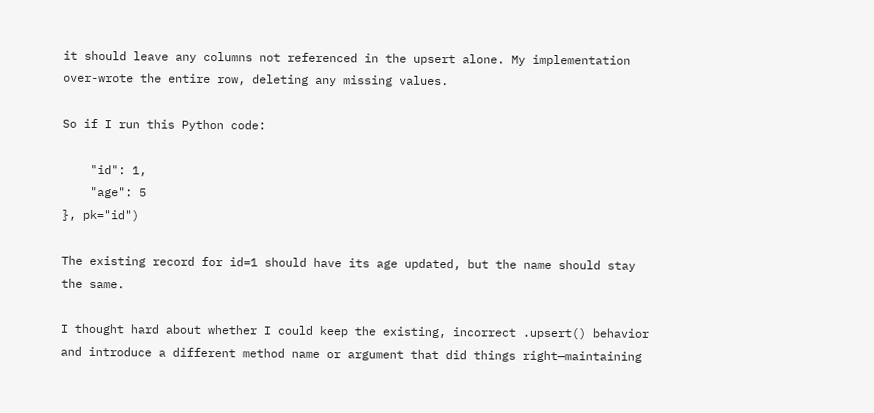it should leave any columns not referenced in the upsert alone. My implementation over-wrote the entire row, deleting any missing values.

So if I run this Python code:

    "id": 1,
    "age": 5
}, pk="id")

The existing record for id=1 should have its age updated, but the name should stay the same.

I thought hard about whether I could keep the existing, incorrect .upsert() behavior and introduce a different method name or argument that did things right—maintaining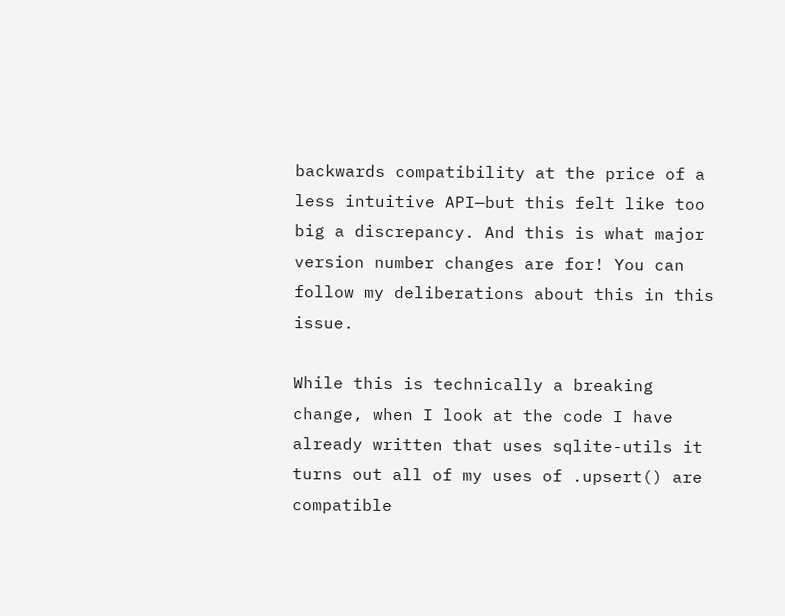backwards compatibility at the price of a less intuitive API—but this felt like too big a discrepancy. And this is what major version number changes are for! You can follow my deliberations about this in this issue.

While this is technically a breaking change, when I look at the code I have already written that uses sqlite-utils it turns out all of my uses of .upsert() are compatible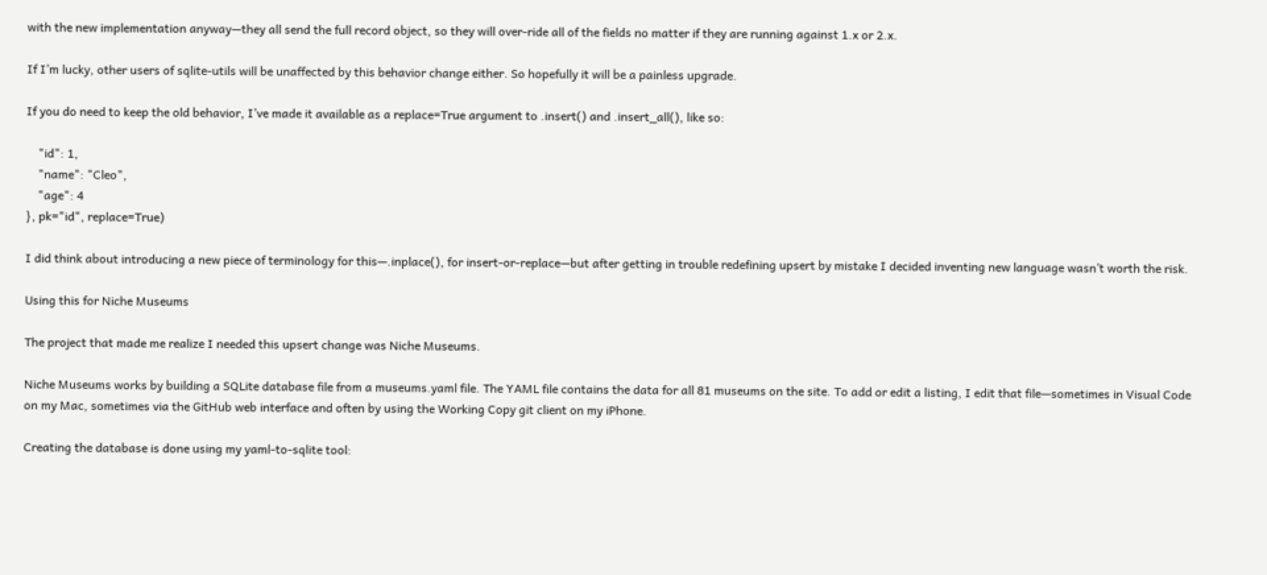with the new implementation anyway—they all send the full record object, so they will over-ride all of the fields no matter if they are running against 1.x or 2.x.

If I’m lucky, other users of sqlite-utils will be unaffected by this behavior change either. So hopefully it will be a painless upgrade.

If you do need to keep the old behavior, I’ve made it available as a replace=True argument to .insert() and .insert_all(), like so:

    "id": 1,
    "name": "Cleo",
    "age": 4
}, pk="id", replace=True)

I did think about introducing a new piece of terminology for this—.inplace(), for insert-or-replace—but after getting in trouble redefining upsert by mistake I decided inventing new language wasn’t worth the risk.

Using this for Niche Museums

The project that made me realize I needed this upsert change was Niche Museums.

Niche Museums works by building a SQLite database file from a museums.yaml file. The YAML file contains the data for all 81 museums on the site. To add or edit a listing, I edit that file—sometimes in Visual Code on my Mac, sometimes via the GitHub web interface and often by using the Working Copy git client on my iPhone.

Creating the database is done using my yaml-to-sqlite tool: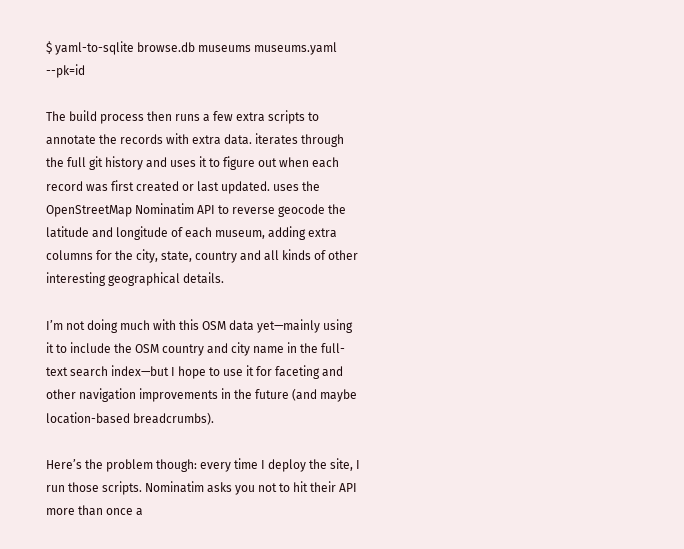$ yaml-to-sqlite browse.db museums museums.yaml --pk=id

The build process then runs a few extra scripts to annotate the records with extra data. iterates through the full git history and uses it to figure out when each record was first created or last updated. uses the OpenStreetMap Nominatim API to reverse geocode the latitude and longitude of each museum, adding extra columns for the city, state, country and all kinds of other interesting geographical details.

I’m not doing much with this OSM data yet—mainly using it to include the OSM country and city name in the full-text search index—but I hope to use it for faceting and other navigation improvements in the future (and maybe location-based breadcrumbs).

Here’s the problem though: every time I deploy the site, I run those scripts. Nominatim asks you not to hit their API more than once a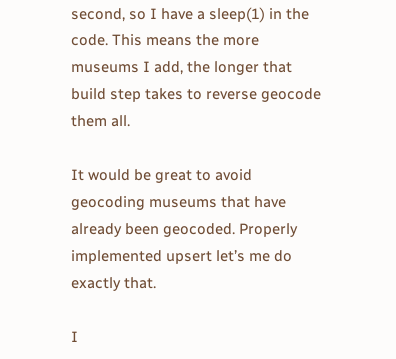second, so I have a sleep(1) in the code. This means the more museums I add, the longer that build step takes to reverse geocode them all.

It would be great to avoid geocoding museums that have already been geocoded. Properly implemented upsert let’s me do exactly that.

I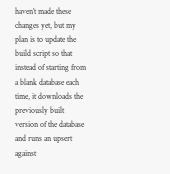haven’t made these changes yet, but my plan is to update the build script so that instead of starting from a blank database each time, it downloads the previously built version of the database and runs an upsert against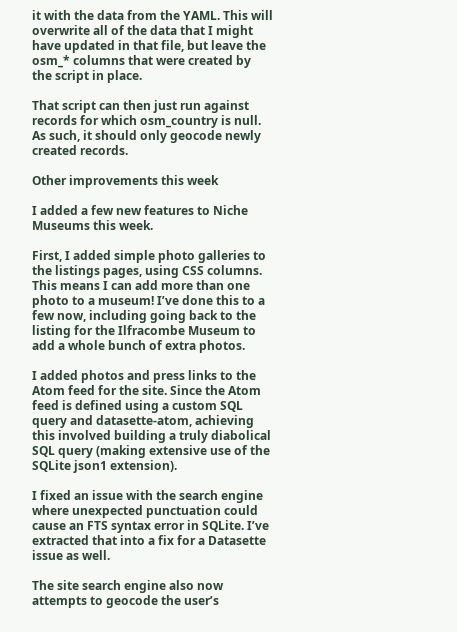it with the data from the YAML. This will overwrite all of the data that I might have updated in that file, but leave the osm_* columns that were created by the script in place.

That script can then just run against records for which osm_country is null. As such, it should only geocode newly created records.

Other improvements this week

I added a few new features to Niche Museums this week.

First, I added simple photo galleries to the listings pages, using CSS columns. This means I can add more than one photo to a museum! I’ve done this to a few now, including going back to the listing for the Ilfracombe Museum to add a whole bunch of extra photos.

I added photos and press links to the Atom feed for the site. Since the Atom feed is defined using a custom SQL query and datasette-atom, achieving this involved building a truly diabolical SQL query (making extensive use of the SQLite json1 extension).

I fixed an issue with the search engine where unexpected punctuation could cause an FTS syntax error in SQLite. I’ve extracted that into a fix for a Datasette issue as well.

The site search engine also now attempts to geocode the user’s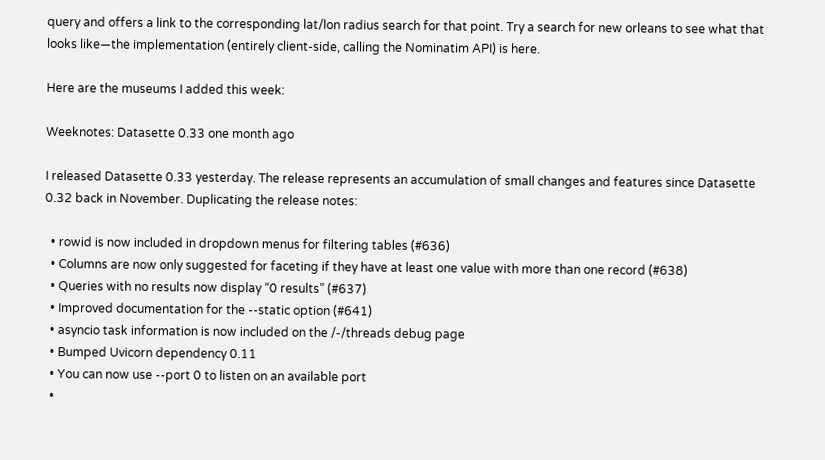query and offers a link to the corresponding lat/lon radius search for that point. Try a search for new orleans to see what that looks like—the implementation (entirely client-side, calling the Nominatim API) is here.

Here are the museums I added this week:

Weeknotes: Datasette 0.33 one month ago

I released Datasette 0.33 yesterday. The release represents an accumulation of small changes and features since Datasette 0.32 back in November. Duplicating the release notes:

  • rowid is now included in dropdown menus for filtering tables (#636)
  • Columns are now only suggested for faceting if they have at least one value with more than one record (#638)
  • Queries with no results now display “0 results” (#637)
  • Improved documentation for the --static option (#641)
  • asyncio task information is now included on the /-/threads debug page
  • Bumped Uvicorn dependency 0.11
  • You can now use --port 0 to listen on an available port
  •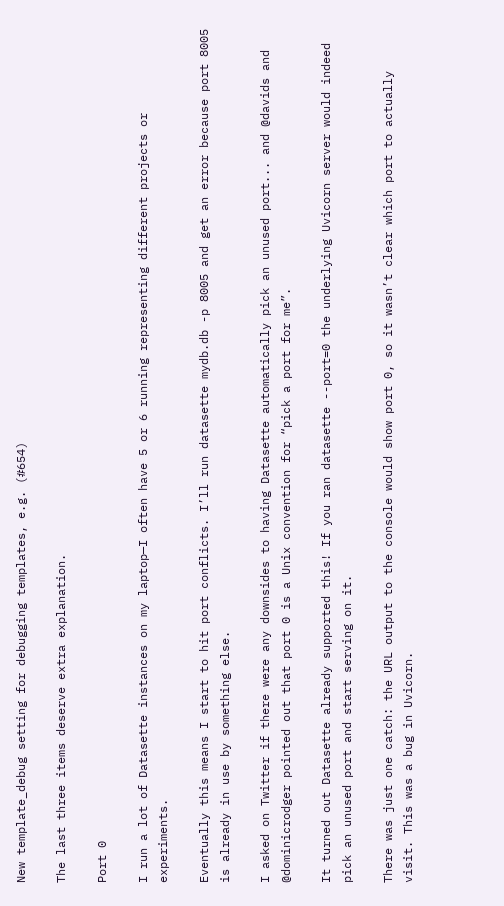New template_debug setting for debugging templates, e.g. (#654)

The last three items deserve extra explanation.

Port 0

I run a lot of Datasette instances on my laptop—I often have 5 or 6 running representing different projects or experiments.

Eventually this means I start to hit port conflicts. I’ll run datasette mydb.db -p 8005 and get an error because port 8005 is already in use by something else.

I asked on Twitter if there were any downsides to having Datasette automatically pick an unused port... and @davids and @dominicrodger pointed out that port 0 is a Unix convention for “pick a port for me”.

It turned out Datasette already supported this! If you ran datasette --port=0 the underlying Uvicorn server would indeed pick an unused port and start serving on it.

There was just one catch: the URL output to the console would show port 0, so it wasn’t clear which port to actually visit. This was a bug in Uvicorn.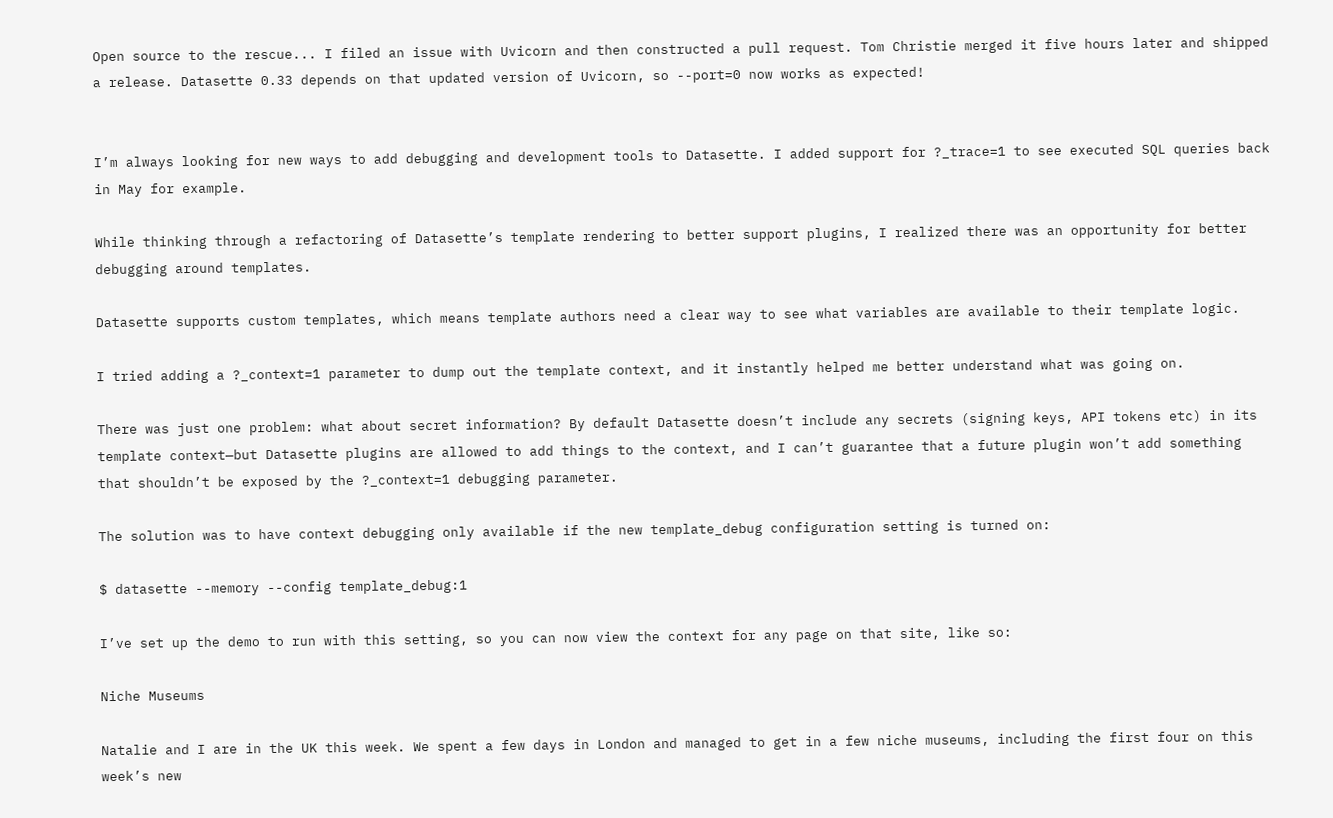Open source to the rescue... I filed an issue with Uvicorn and then constructed a pull request. Tom Christie merged it five hours later and shipped a release. Datasette 0.33 depends on that updated version of Uvicorn, so --port=0 now works as expected!


I’m always looking for new ways to add debugging and development tools to Datasette. I added support for ?_trace=1 to see executed SQL queries back in May for example.

While thinking through a refactoring of Datasette’s template rendering to better support plugins, I realized there was an opportunity for better debugging around templates.

Datasette supports custom templates, which means template authors need a clear way to see what variables are available to their template logic.

I tried adding a ?_context=1 parameter to dump out the template context, and it instantly helped me better understand what was going on.

There was just one problem: what about secret information? By default Datasette doesn’t include any secrets (signing keys, API tokens etc) in its template context—but Datasette plugins are allowed to add things to the context, and I can’t guarantee that a future plugin won’t add something that shouldn’t be exposed by the ?_context=1 debugging parameter.

The solution was to have context debugging only available if the new template_debug configuration setting is turned on:

$ datasette --memory --config template_debug:1

I’ve set up the demo to run with this setting, so you can now view the context for any page on that site, like so:

Niche Museums

Natalie and I are in the UK this week. We spent a few days in London and managed to get in a few niche museums, including the first four on this week’s new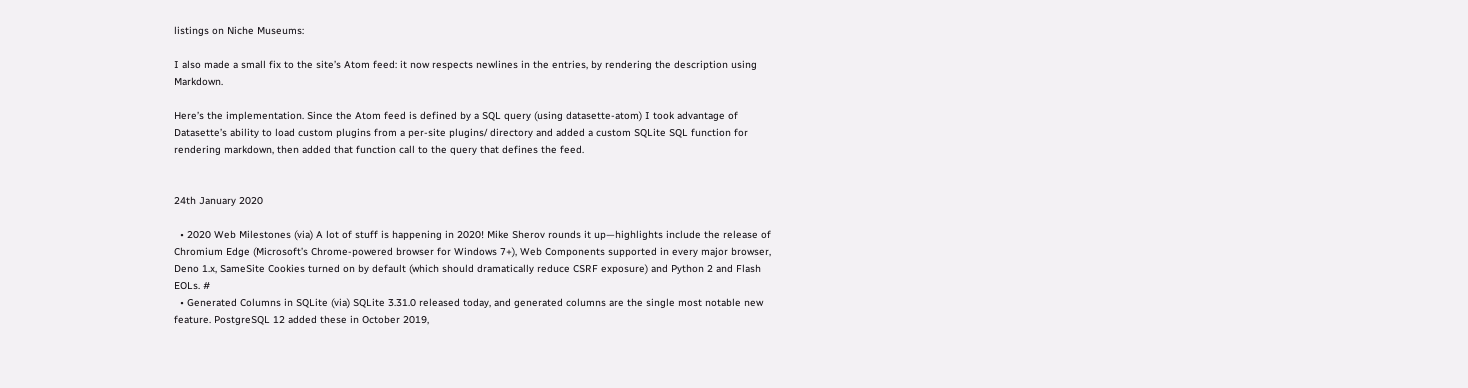listings on Niche Museums:

I also made a small fix to the site’s Atom feed: it now respects newlines in the entries, by rendering the description using Markdown.

Here’s the implementation. Since the Atom feed is defined by a SQL query (using datasette-atom) I took advantage of Datasette’s ability to load custom plugins from a per-site plugins/ directory and added a custom SQLite SQL function for rendering markdown, then added that function call to the query that defines the feed.


24th January 2020

  • 2020 Web Milestones (via) A lot of stuff is happening in 2020! Mike Sherov rounds it up—highlights include the release of Chromium Edge (Microsoft’s Chrome-powered browser for Windows 7+), Web Components supported in every major browser, Deno 1.x, SameSite Cookies turned on by default (which should dramatically reduce CSRF exposure) and Python 2 and Flash EOLs. #
  • Generated Columns in SQLite (via) SQLite 3.31.0 released today, and generated columns are the single most notable new feature. PostgreSQL 12 added these in October 2019,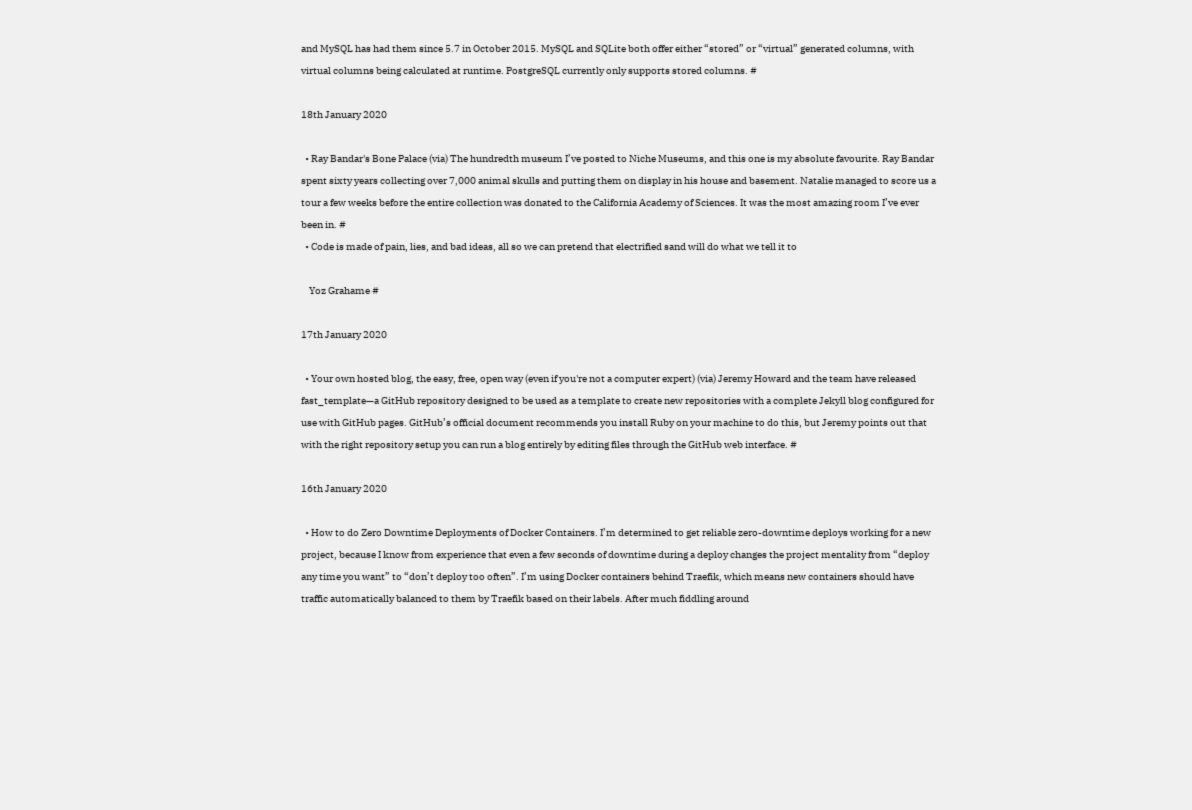and MySQL has had them since 5.7 in October 2015. MySQL and SQLite both offer either “stored” or “virtual” generated columns, with virtual columns being calculated at runtime. PostgreSQL currently only supports stored columns. #

18th January 2020

  • Ray Bandar's Bone Palace (via) The hundredth museum I’ve posted to Niche Museums, and this one is my absolute favourite. Ray Bandar spent sixty years collecting over 7,000 animal skulls and putting them on display in his house and basement. Natalie managed to score us a tour a few weeks before the entire collection was donated to the California Academy of Sciences. It was the most amazing room I’ve ever been in. #
  • Code is made of pain, lies, and bad ideas, all so we can pretend that electrified sand will do what we tell it to

    Yoz Grahame #

17th January 2020

  • Your own hosted blog, the easy, free, open way (even if you're not a computer expert) (via) Jeremy Howard and the team have released fast_template—a GitHub repository designed to be used as a template to create new repositories with a complete Jekyll blog configured for use with GitHub pages. GitHub’s official document recommends you install Ruby on your machine to do this, but Jeremy points out that with the right repository setup you can run a blog entirely by editing files through the GitHub web interface. #

16th January 2020

  • How to do Zero Downtime Deployments of Docker Containers. I’m determined to get reliable zero-downtime deploys working for a new project, because I know from experience that even a few seconds of downtime during a deploy changes the project mentality from “deploy any time you want” to “don’t deploy too often”. I’m using Docker containers behind Traefik, which means new containers should have traffic automatically balanced to them by Traefik based on their labels. After much fiddling around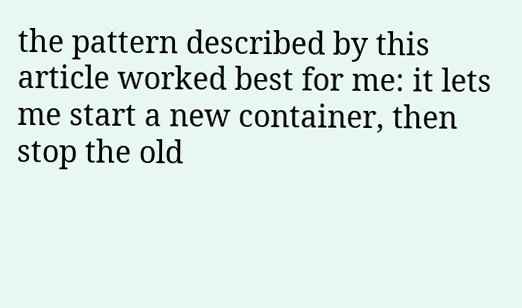the pattern described by this article worked best for me: it lets me start a new container, then stop the old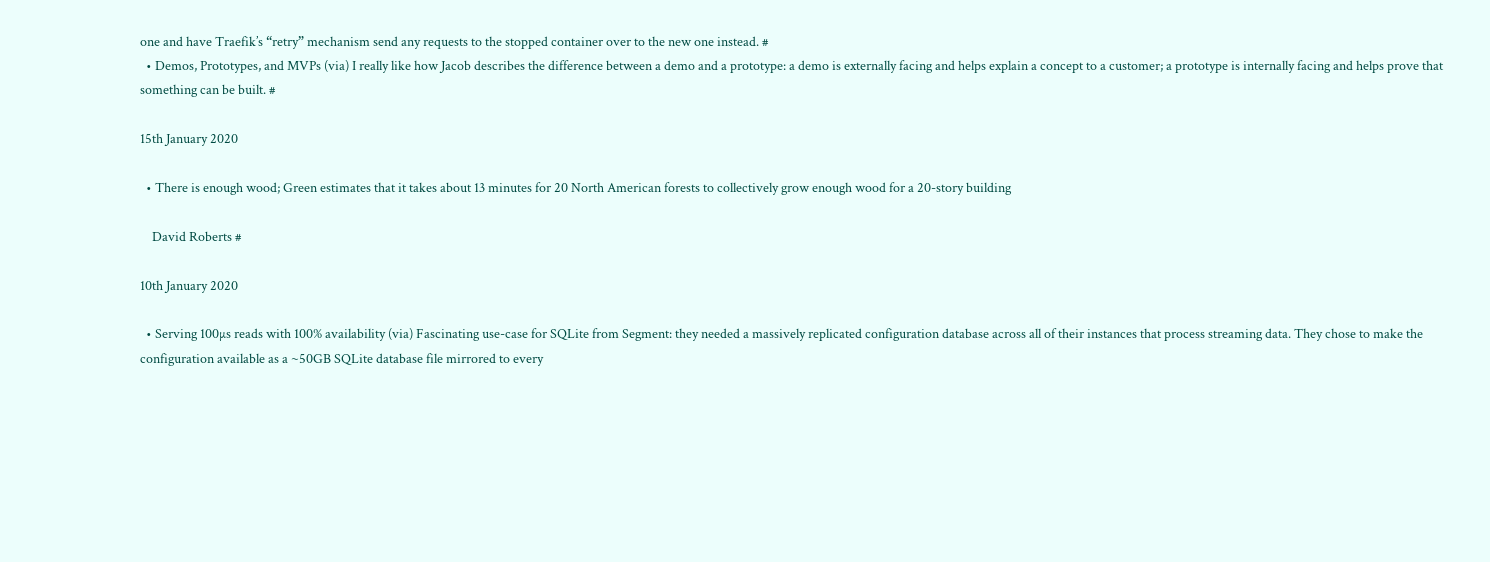one and have Traefik’s “retry” mechanism send any requests to the stopped container over to the new one instead. #
  • Demos, Prototypes, and MVPs (via) I really like how Jacob describes the difference between a demo and a prototype: a demo is externally facing and helps explain a concept to a customer; a prototype is internally facing and helps prove that something can be built. #

15th January 2020

  • There is enough wood; Green estimates that it takes about 13 minutes for 20 North American forests to collectively grow enough wood for a 20-story building

    David Roberts #

10th January 2020

  • Serving 100µs reads with 100% availability (via) Fascinating use-case for SQLite from Segment: they needed a massively replicated configuration database across all of their instances that process streaming data. They chose to make the configuration available as a ~50GB SQLite database file mirrored to every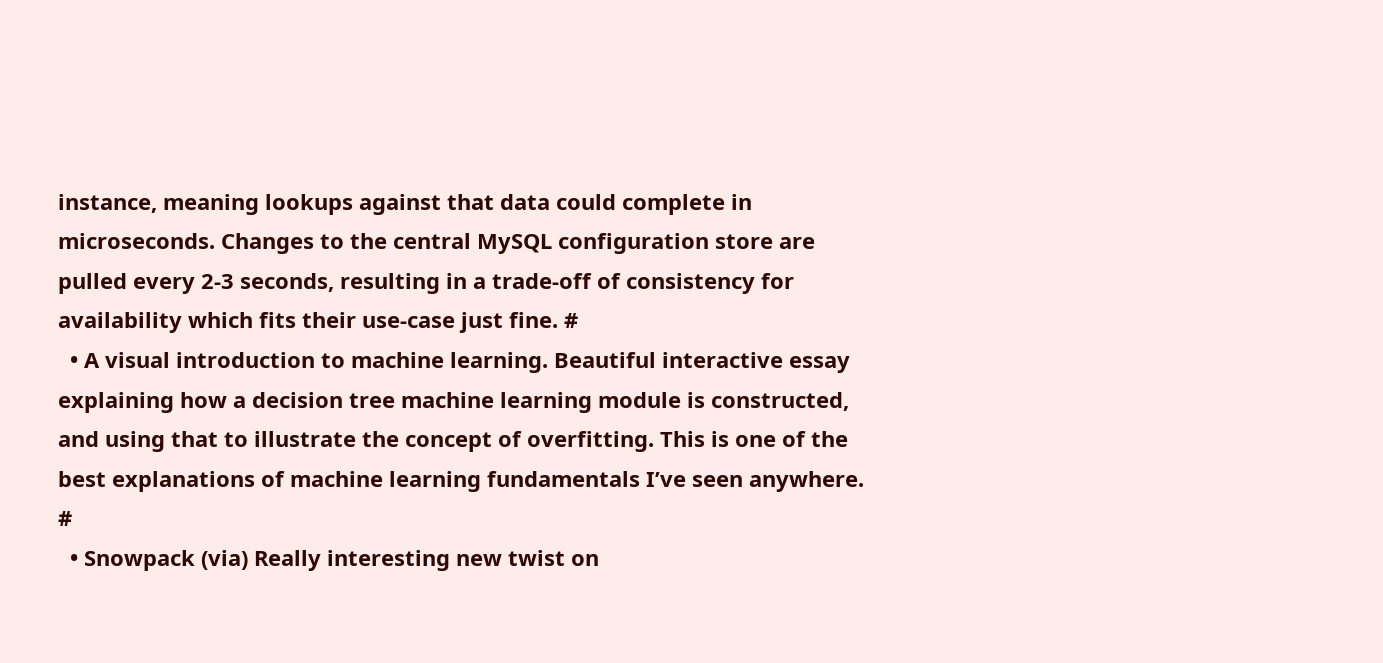instance, meaning lookups against that data could complete in microseconds. Changes to the central MySQL configuration store are pulled every 2-3 seconds, resulting in a trade-off of consistency for availability which fits their use-case just fine. #
  • A visual introduction to machine learning. Beautiful interactive essay explaining how a decision tree machine learning module is constructed, and using that to illustrate the concept of overfitting. This is one of the best explanations of machine learning fundamentals I’ve seen anywhere. #
  • Snowpack (via) Really interesting new twist on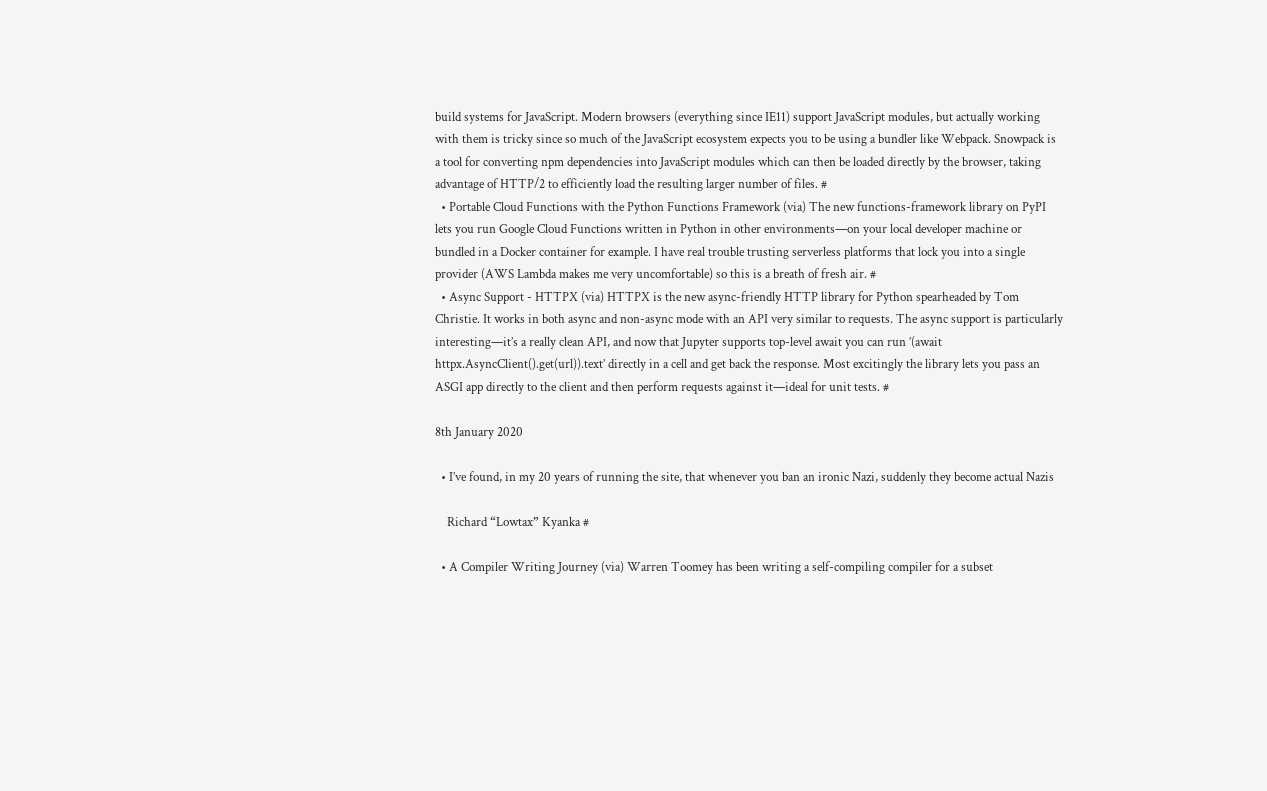build systems for JavaScript. Modern browsers (everything since IE11) support JavaScript modules, but actually working with them is tricky since so much of the JavaScript ecosystem expects you to be using a bundler like Webpack. Snowpack is a tool for converting npm dependencies into JavaScript modules which can then be loaded directly by the browser, taking advantage of HTTP/2 to efficiently load the resulting larger number of files. #
  • Portable Cloud Functions with the Python Functions Framework (via) The new functions-framework library on PyPI lets you run Google Cloud Functions written in Python in other environments—on your local developer machine or bundled in a Docker container for example. I have real trouble trusting serverless platforms that lock you into a single provider (AWS Lambda makes me very uncomfortable) so this is a breath of fresh air. #
  • Async Support - HTTPX (via) HTTPX is the new async-friendly HTTP library for Python spearheaded by Tom Christie. It works in both async and non-async mode with an API very similar to requests. The async support is particularly interesting—it’s a really clean API, and now that Jupyter supports top-level await you can run ’(await httpx.AsyncClient().get(url)).text’ directly in a cell and get back the response. Most excitingly the library lets you pass an ASGI app directly to the client and then perform requests against it—ideal for unit tests. #

8th January 2020

  • I’ve found, in my 20 years of running the site, that whenever you ban an ironic Nazi, suddenly they become actual Nazis

    Richard “Lowtax” Kyanka #

  • A Compiler Writing Journey (via) Warren Toomey has been writing a self-compiling compiler for a subset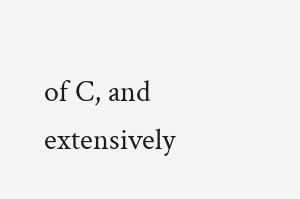of C, and extensively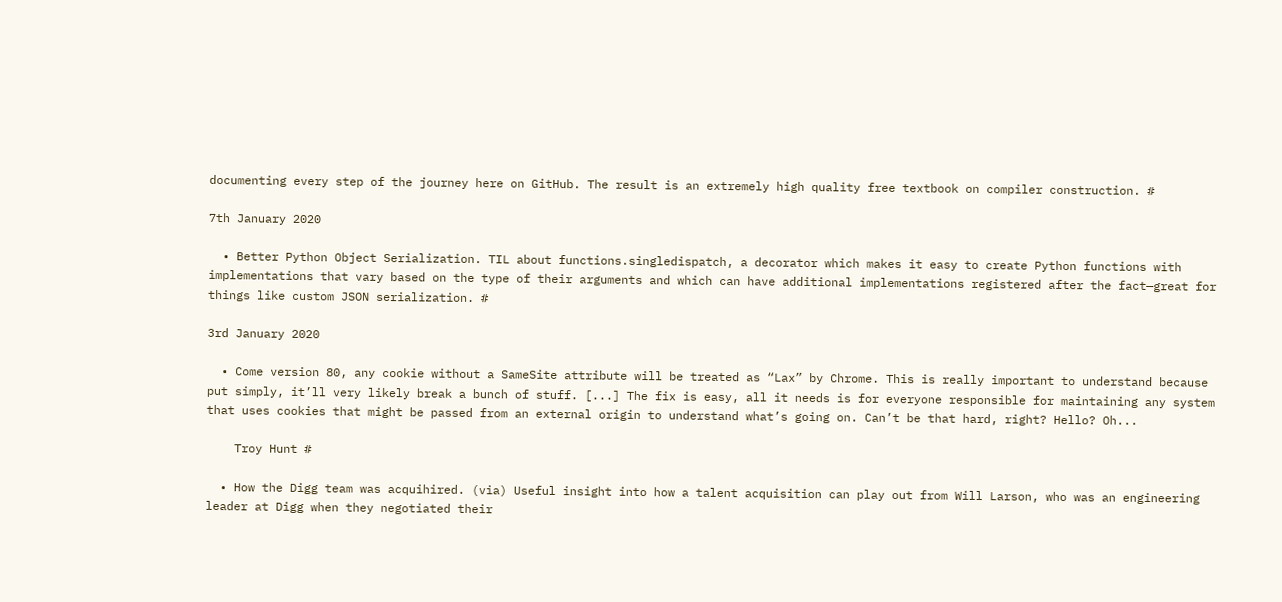documenting every step of the journey here on GitHub. The result is an extremely high quality free textbook on compiler construction. #

7th January 2020

  • Better Python Object Serialization. TIL about functions.singledispatch, a decorator which makes it easy to create Python functions with implementations that vary based on the type of their arguments and which can have additional implementations registered after the fact—great for things like custom JSON serialization. #

3rd January 2020

  • Come version 80, any cookie without a SameSite attribute will be treated as “Lax” by Chrome. This is really important to understand because put simply, it’ll very likely break a bunch of stuff. [...] The fix is easy, all it needs is for everyone responsible for maintaining any system that uses cookies that might be passed from an external origin to understand what’s going on. Can’t be that hard, right? Hello? Oh...

    Troy Hunt #

  • How the Digg team was acquihired. (via) Useful insight into how a talent acquisition can play out from Will Larson, who was an engineering leader at Digg when they negotiated their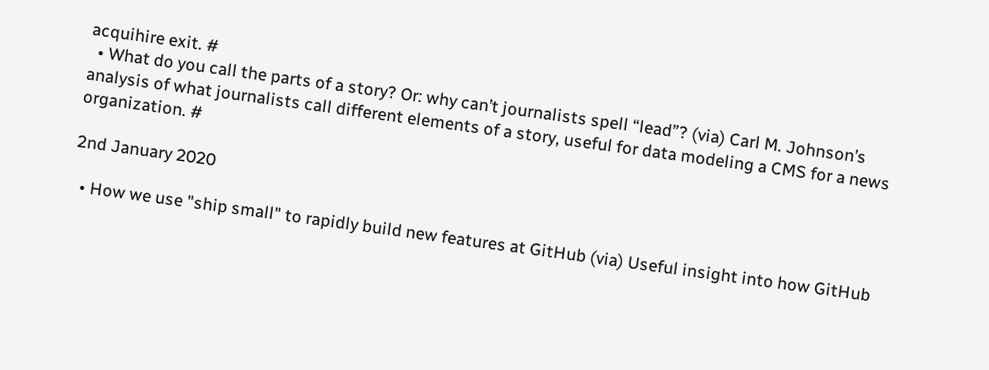acquihire exit. #
  • What do you call the parts of a story? Or: why can’t journalists spell “lead”? (via) Carl M. Johnson’s analysis of what journalists call different elements of a story, useful for data modeling a CMS for a news organization. #

2nd January 2020

  • How we use "ship small" to rapidly build new features at GitHub (via) Useful insight into how GitHub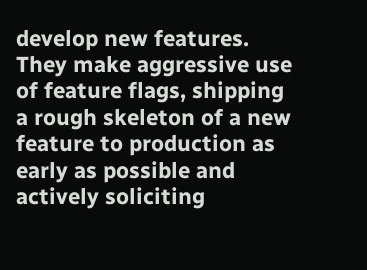develop new features. They make aggressive use of feature flags, shipping a rough skeleton of a new feature to production as early as possible and actively soliciting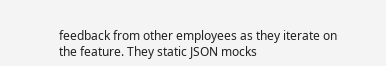feedback from other employees as they iterate on the feature. They static JSON mocks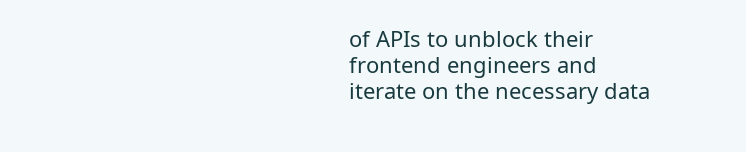of APIs to unblock their frontend engineers and iterate on the necessary data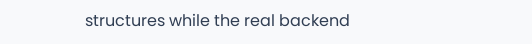structures while the real backend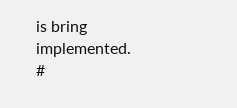is bring implemented. #